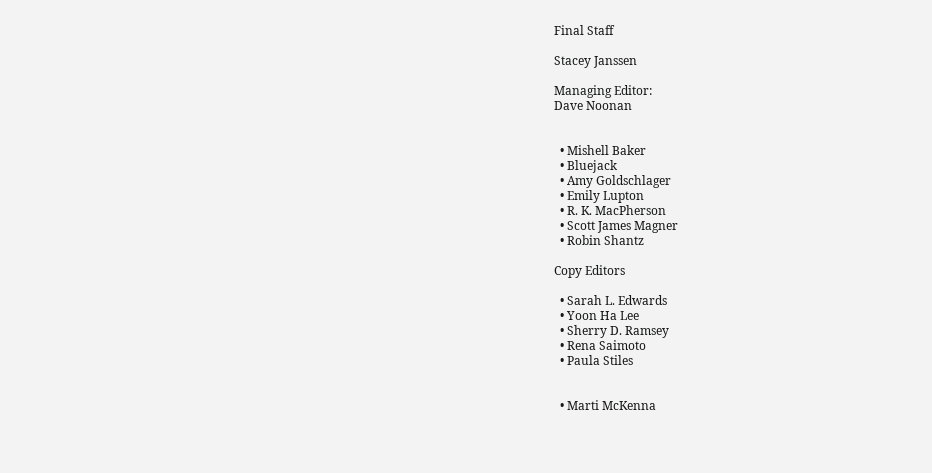Final Staff

Stacey Janssen

Managing Editor:
Dave Noonan


  • Mishell Baker
  • Bluejack
  • Amy Goldschlager
  • Emily Lupton
  • R. K. MacPherson
  • Scott James Magner
  • Robin Shantz

Copy Editors

  • Sarah L. Edwards
  • Yoon Ha Lee
  • Sherry D. Ramsey
  • Rena Saimoto
  • Paula Stiles


  • Marti McKenna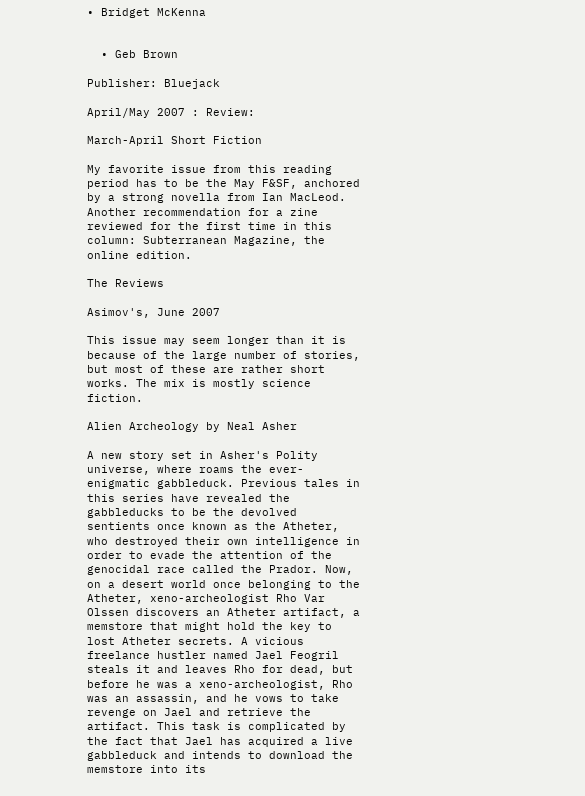• Bridget McKenna


  • Geb Brown

Publisher: Bluejack

April/May 2007 : Review:

March-April Short Fiction

My favorite issue from this reading period has to be the May F&SF, anchored by a strong novella from Ian MacLeod. Another recommendation for a zine reviewed for the first time in this column: Subterranean Magazine, the online edition.

The Reviews

Asimov's, June 2007

This issue may seem longer than it is because of the large number of stories, but most of these are rather short works. The mix is mostly science fiction.

Alien Archeology by Neal Asher

A new story set in Asher's Polity universe, where roams the ever-enigmatic gabbleduck. Previous tales in this series have revealed the gabbleducks to be the devolved sentients once known as the Atheter, who destroyed their own intelligence in order to evade the attention of the genocidal race called the Prador. Now, on a desert world once belonging to the Atheter, xeno-archeologist Rho Var Olssen discovers an Atheter artifact, a memstore that might hold the key to lost Atheter secrets. A vicious freelance hustler named Jael Feogril steals it and leaves Rho for dead, but before he was a xeno-archeologist, Rho was an assassin, and he vows to take revenge on Jael and retrieve the artifact. This task is complicated by the fact that Jael has acquired a live gabbleduck and intends to download the memstore into its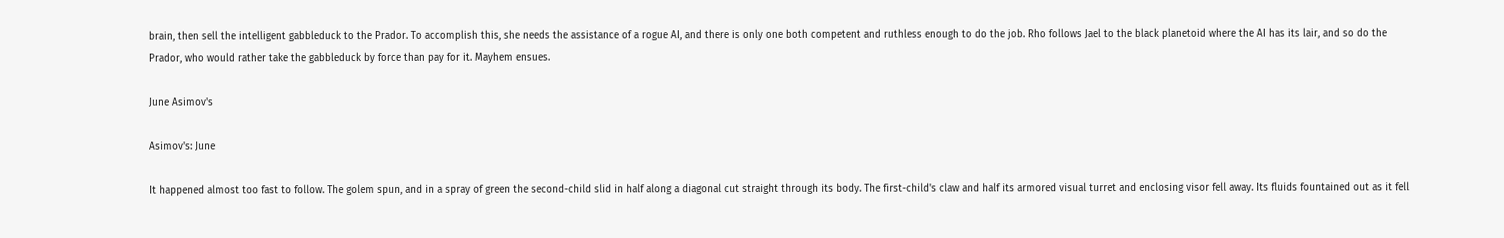brain, then sell the intelligent gabbleduck to the Prador. To accomplish this, she needs the assistance of a rogue AI, and there is only one both competent and ruthless enough to do the job. Rho follows Jael to the black planetoid where the AI has its lair, and so do the Prador, who would rather take the gabbleduck by force than pay for it. Mayhem ensues.

June Asimov's

Asimov's: June

It happened almost too fast to follow. The golem spun, and in a spray of green the second-child slid in half along a diagonal cut straight through its body. The first-child's claw and half its armored visual turret and enclosing visor fell away. Its fluids fountained out as it fell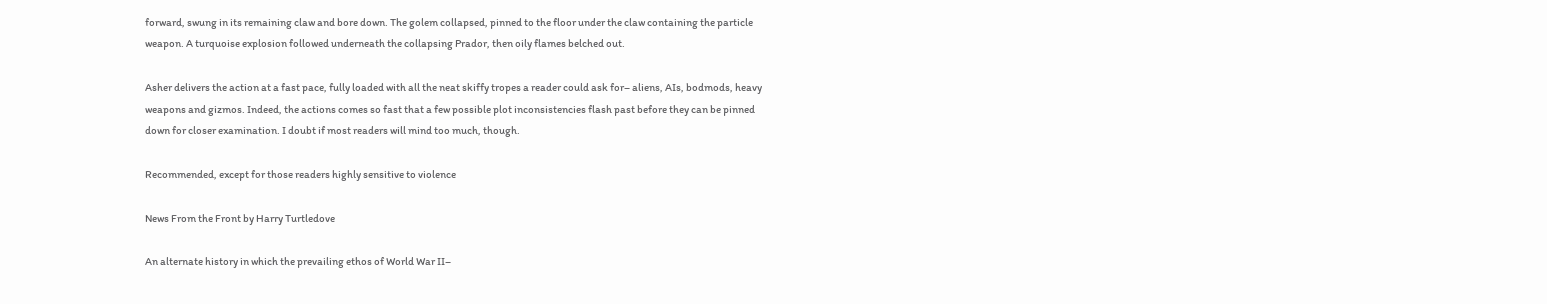forward, swung in its remaining claw and bore down. The golem collapsed, pinned to the floor under the claw containing the particle weapon. A turquoise explosion followed underneath the collapsing Prador, then oily flames belched out.

Asher delivers the action at a fast pace, fully loaded with all the neat skiffy tropes a reader could ask for– aliens, AIs, bodmods, heavy weapons and gizmos. Indeed, the actions comes so fast that a few possible plot inconsistencies flash past before they can be pinned down for closer examination. I doubt if most readers will mind too much, though.

Recommended, except for those readers highly sensitive to violence

News From the Front by Harry Turtledove

An alternate history in which the prevailing ethos of World War II–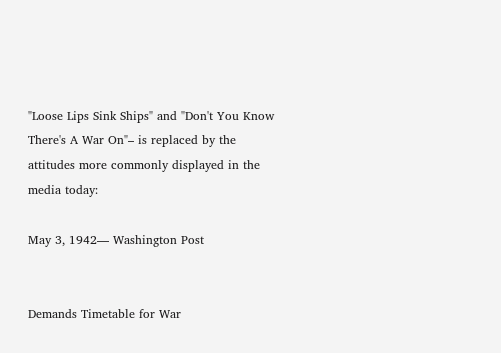"Loose Lips Sink Ships" and "Don't You Know There's A War On"– is replaced by the attitudes more commonly displayed in the media today:

May 3, 1942— Washington Post


Demands Timetable for War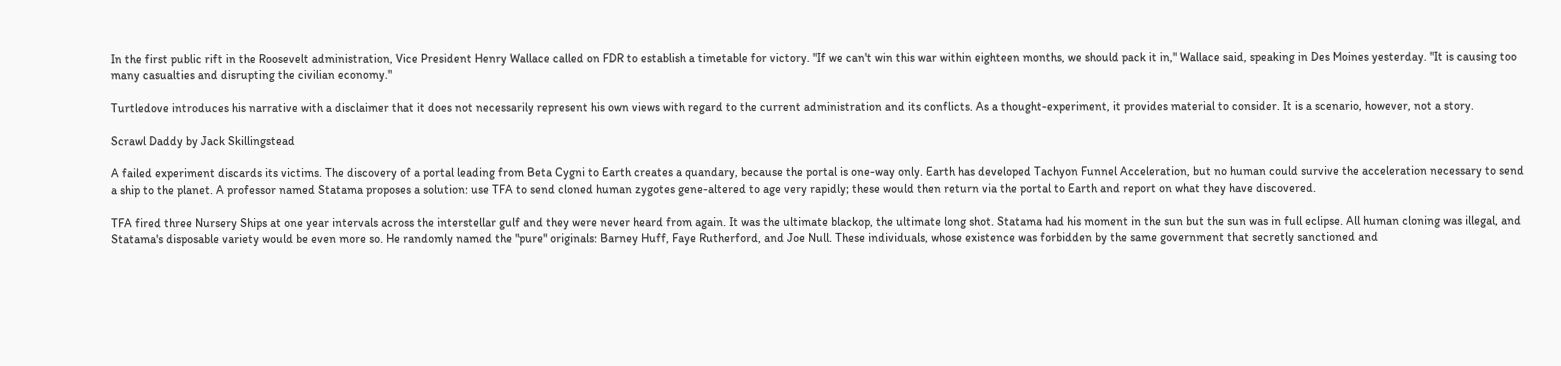In the first public rift in the Roosevelt administration, Vice President Henry Wallace called on FDR to establish a timetable for victory. "If we can't win this war within eighteen months, we should pack it in," Wallace said, speaking in Des Moines yesterday. "It is causing too many casualties and disrupting the civilian economy."

Turtledove introduces his narrative with a disclaimer that it does not necessarily represent his own views with regard to the current administration and its conflicts. As a thought-experiment, it provides material to consider. It is a scenario, however, not a story.

Scrawl Daddy by Jack Skillingstead

A failed experiment discards its victims. The discovery of a portal leading from Beta Cygni to Earth creates a quandary, because the portal is one-way only. Earth has developed Tachyon Funnel Acceleration, but no human could survive the acceleration necessary to send a ship to the planet. A professor named Statama proposes a solution: use TFA to send cloned human zygotes gene-altered to age very rapidly; these would then return via the portal to Earth and report on what they have discovered.

TFA fired three Nursery Ships at one year intervals across the interstellar gulf and they were never heard from again. It was the ultimate blackop, the ultimate long shot. Statama had his moment in the sun but the sun was in full eclipse. All human cloning was illegal, and Statama's disposable variety would be even more so. He randomly named the "pure" originals: Barney Huff, Faye Rutherford, and Joe Null. These individuals, whose existence was forbidden by the same government that secretly sanctioned and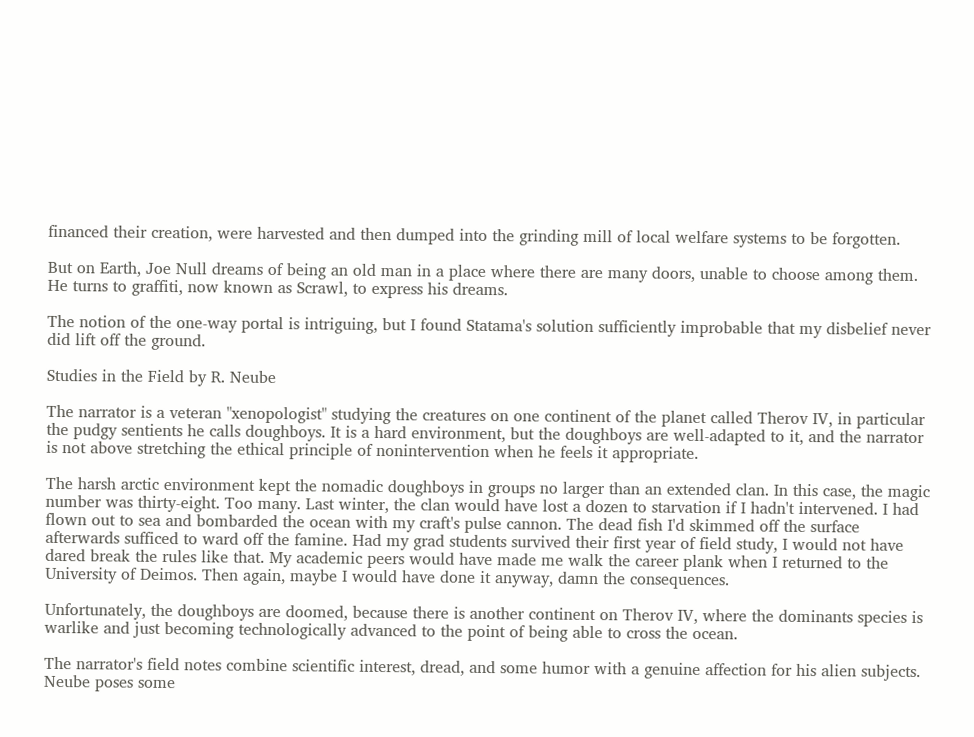financed their creation, were harvested and then dumped into the grinding mill of local welfare systems to be forgotten.

But on Earth, Joe Null dreams of being an old man in a place where there are many doors, unable to choose among them. He turns to graffiti, now known as Scrawl, to express his dreams.

The notion of the one-way portal is intriguing, but I found Statama's solution sufficiently improbable that my disbelief never did lift off the ground.

Studies in the Field by R. Neube

The narrator is a veteran "xenopologist" studying the creatures on one continent of the planet called Therov IV, in particular the pudgy sentients he calls doughboys. It is a hard environment, but the doughboys are well-adapted to it, and the narrator is not above stretching the ethical principle of nonintervention when he feels it appropriate.

The harsh arctic environment kept the nomadic doughboys in groups no larger than an extended clan. In this case, the magic number was thirty-eight. Too many. Last winter, the clan would have lost a dozen to starvation if I hadn't intervened. I had flown out to sea and bombarded the ocean with my craft's pulse cannon. The dead fish I'd skimmed off the surface afterwards sufficed to ward off the famine. Had my grad students survived their first year of field study, I would not have dared break the rules like that. My academic peers would have made me walk the career plank when I returned to the University of Deimos. Then again, maybe I would have done it anyway, damn the consequences.

Unfortunately, the doughboys are doomed, because there is another continent on Therov IV, where the dominants species is warlike and just becoming technologically advanced to the point of being able to cross the ocean.

The narrator's field notes combine scientific interest, dread, and some humor with a genuine affection for his alien subjects. Neube poses some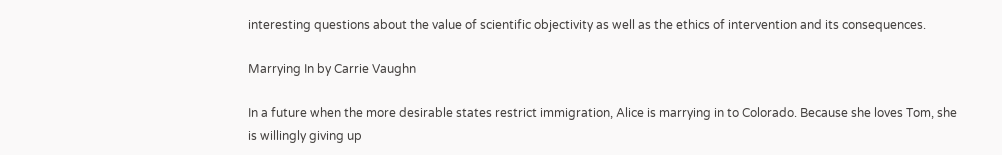interesting questions about the value of scientific objectivity as well as the ethics of intervention and its consequences.

Marrying In by Carrie Vaughn

In a future when the more desirable states restrict immigration, Alice is marrying in to Colorado. Because she loves Tom, she is willingly giving up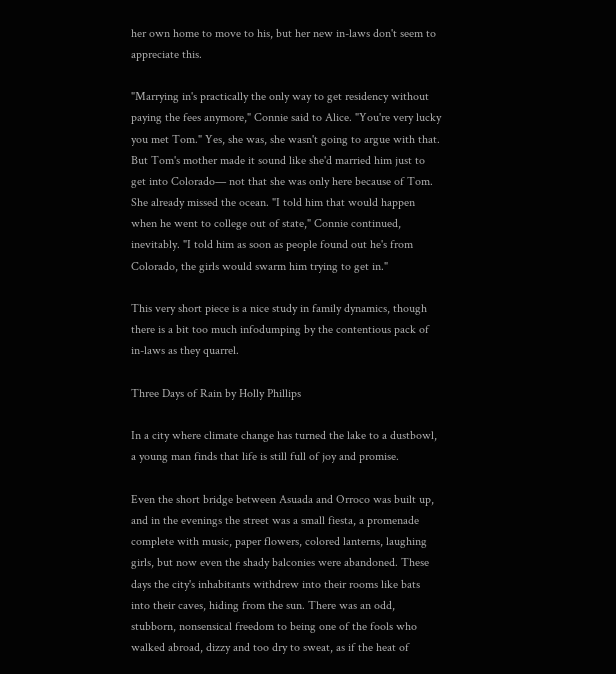her own home to move to his, but her new in-laws don't seem to appreciate this.

"Marrying in's practically the only way to get residency without paying the fees anymore," Connie said to Alice. "You're very lucky you met Tom." Yes, she was, she wasn't going to argue with that. But Tom's mother made it sound like she'd married him just to get into Colorado— not that she was only here because of Tom. She already missed the ocean. "I told him that would happen when he went to college out of state," Connie continued, inevitably. "I told him as soon as people found out he's from Colorado, the girls would swarm him trying to get in."

This very short piece is a nice study in family dynamics, though there is a bit too much infodumping by the contentious pack of in-laws as they quarrel.

Three Days of Rain by Holly Phillips

In a city where climate change has turned the lake to a dustbowl, a young man finds that life is still full of joy and promise.

Even the short bridge between Asuada and Orroco was built up, and in the evenings the street was a small fiesta, a promenade complete with music, paper flowers, colored lanterns, laughing girls, but now even the shady balconies were abandoned. These days the city's inhabitants withdrew into their rooms like bats into their caves, hiding from the sun. There was an odd, stubborn, nonsensical freedom to being one of the fools who walked abroad, dizzy and too dry to sweat, as if the heat of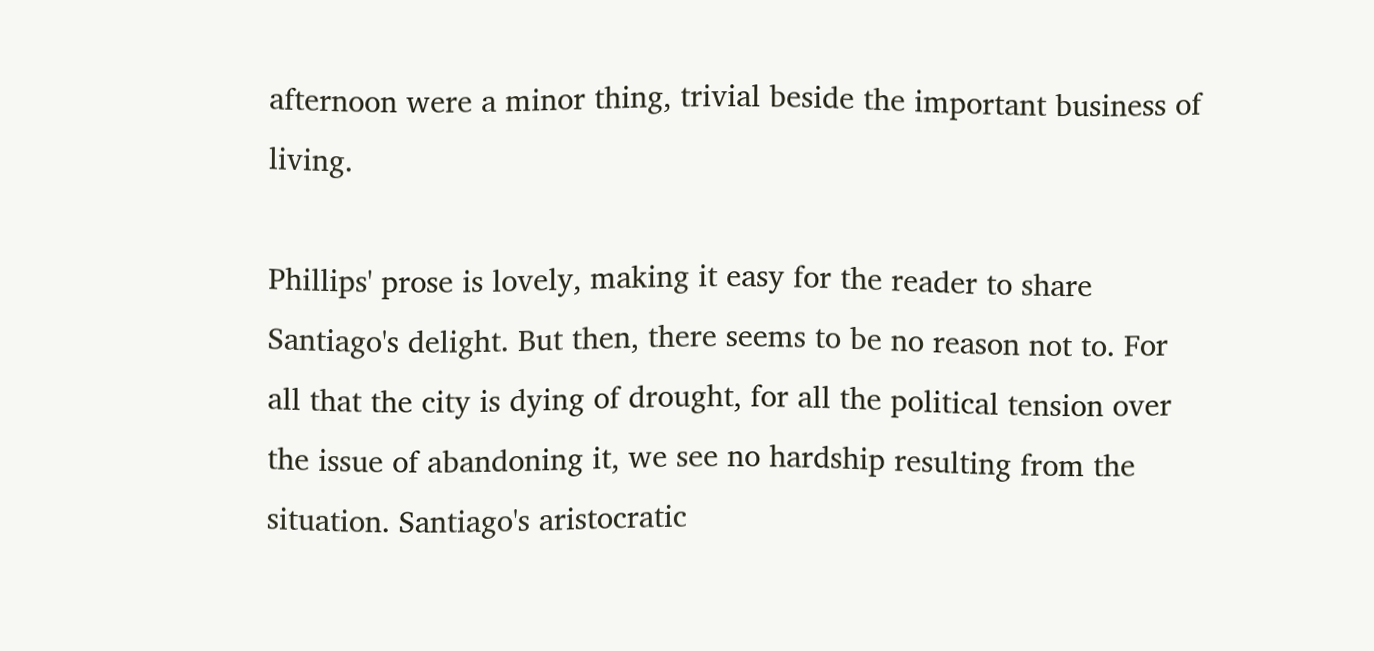afternoon were a minor thing, trivial beside the important business of living.

Phillips' prose is lovely, making it easy for the reader to share Santiago's delight. But then, there seems to be no reason not to. For all that the city is dying of drought, for all the political tension over the issue of abandoning it, we see no hardship resulting from the situation. Santiago's aristocratic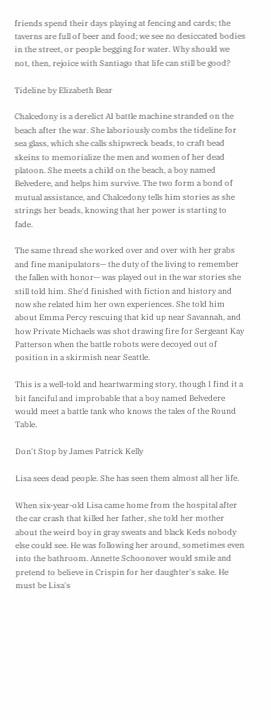friends spend their days playing at fencing and cards; the taverns are full of beer and food; we see no desiccated bodies in the street, or people begging for water. Why should we not, then, rejoice with Santiago that life can still be good?

Tideline by Elizabeth Bear

Chalcedony is a derelict AI battle machine stranded on the beach after the war. She laboriously combs the tideline for sea glass, which she calls shipwreck beads, to craft bead skeins to memorialize the men and women of her dead platoon. She meets a child on the beach, a boy named Belvedere, and helps him survive. The two form a bond of mutual assistance, and Chalcedony tells him stories as she strings her beads, knowing that her power is starting to fade.

The same thread she worked over and over with her grabs and fine manipulators— the duty of the living to remember the fallen with honor— was played out in the war stories she still told him. She'd finished with fiction and history and now she related him her own experiences. She told him about Emma Percy rescuing that kid up near Savannah, and how Private Michaels was shot drawing fire for Sergeant Kay Patterson when the battle robots were decoyed out of position in a skirmish near Seattle.

This is a well-told and heartwarming story, though I find it a bit fanciful and improbable that a boy named Belvedere would meet a battle tank who knows the tales of the Round Table.

Don't Stop by James Patrick Kelly

Lisa sees dead people. She has seen them almost all her life.

When six-year-old Lisa came home from the hospital after the car crash that killed her father, she told her mother about the weird boy in gray sweats and black Keds nobody else could see. He was following her around, sometimes even into the bathroom. Annette Schoonover would smile and pretend to believe in Crispin for her daughter's sake. He must be Lisa's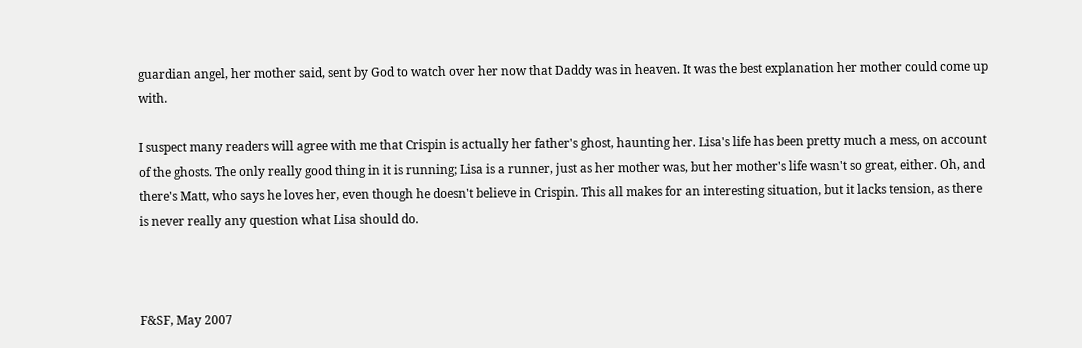guardian angel, her mother said, sent by God to watch over her now that Daddy was in heaven. It was the best explanation her mother could come up with.

I suspect many readers will agree with me that Crispin is actually her father's ghost, haunting her. Lisa's life has been pretty much a mess, on account of the ghosts. The only really good thing in it is running; Lisa is a runner, just as her mother was, but her mother's life wasn't so great, either. Oh, and there's Matt, who says he loves her, even though he doesn't believe in Crispin. This all makes for an interesting situation, but it lacks tension, as there is never really any question what Lisa should do.



F&SF, May 2007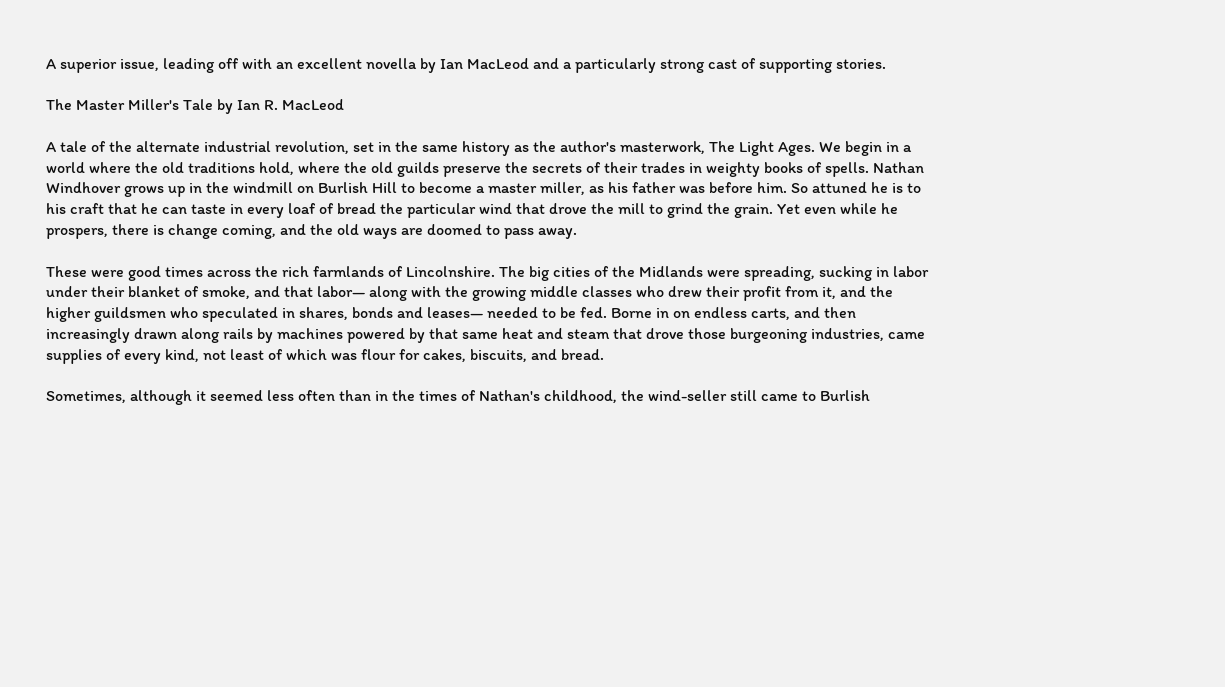A superior issue, leading off with an excellent novella by Ian MacLeod and a particularly strong cast of supporting stories.

The Master Miller's Tale by Ian R. MacLeod

A tale of the alternate industrial revolution, set in the same history as the author's masterwork, The Light Ages. We begin in a world where the old traditions hold, where the old guilds preserve the secrets of their trades in weighty books of spells. Nathan Windhover grows up in the windmill on Burlish Hill to become a master miller, as his father was before him. So attuned he is to his craft that he can taste in every loaf of bread the particular wind that drove the mill to grind the grain. Yet even while he prospers, there is change coming, and the old ways are doomed to pass away.

These were good times across the rich farmlands of Lincolnshire. The big cities of the Midlands were spreading, sucking in labor under their blanket of smoke, and that labor— along with the growing middle classes who drew their profit from it, and the higher guildsmen who speculated in shares, bonds and leases— needed to be fed. Borne in on endless carts, and then increasingly drawn along rails by machines powered by that same heat and steam that drove those burgeoning industries, came supplies of every kind, not least of which was flour for cakes, biscuits, and bread.

Sometimes, although it seemed less often than in the times of Nathan's childhood, the wind-seller still came to Burlish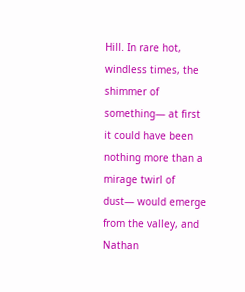Hill. In rare hot, windless times, the shimmer of something— at first it could have been nothing more than a mirage twirl of dust— would emerge from the valley, and Nathan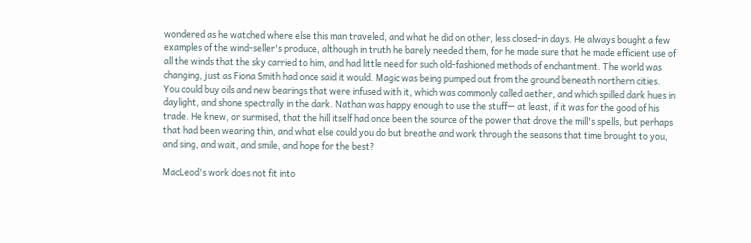wondered as he watched where else this man traveled, and what he did on other, less closed-in days. He always bought a few examples of the wind-seller's produce, although in truth he barely needed them, for he made sure that he made efficient use of all the winds that the sky carried to him, and had little need for such old-fashioned methods of enchantment. The world was changing, just as Fiona Smith had once said it would. Magic was being pumped out from the ground beneath northern cities. You could buy oils and new bearings that were infused with it, which was commonly called aether, and which spilled dark hues in daylight, and shone spectrally in the dark. Nathan was happy enough to use the stuff— at least, if it was for the good of his trade. He knew, or surmised, that the hill itself had once been the source of the power that drove the mill's spells, but perhaps that had been wearing thin, and what else could you do but breathe and work through the seasons that time brought to you, and sing, and wait, and smile, and hope for the best?

MacLeod's work does not fit into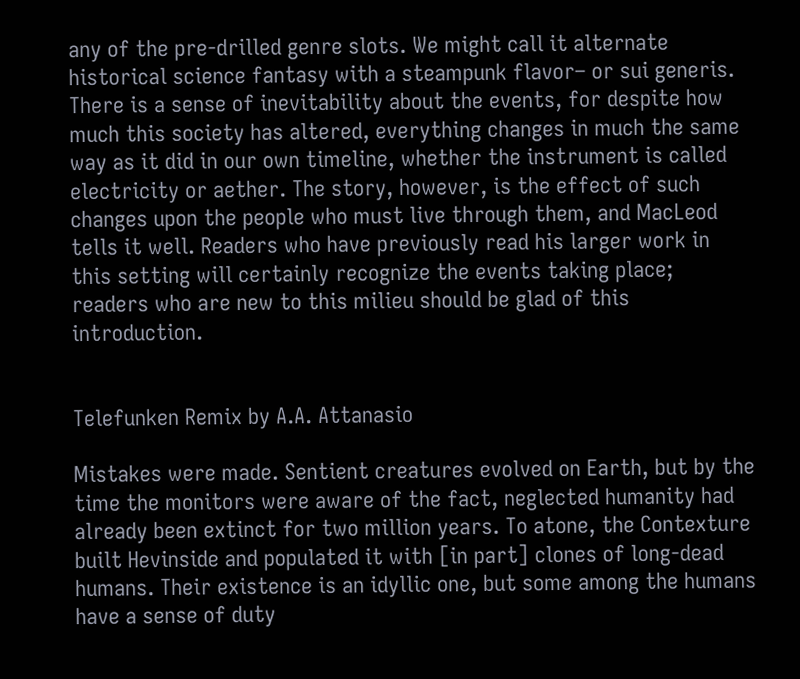any of the pre-drilled genre slots. We might call it alternate historical science fantasy with a steampunk flavor– or sui generis. There is a sense of inevitability about the events, for despite how much this society has altered, everything changes in much the same way as it did in our own timeline, whether the instrument is called electricity or aether. The story, however, is the effect of such changes upon the people who must live through them, and MacLeod tells it well. Readers who have previously read his larger work in this setting will certainly recognize the events taking place; readers who are new to this milieu should be glad of this introduction.


Telefunken Remix by A.A. Attanasio

Mistakes were made. Sentient creatures evolved on Earth, but by the time the monitors were aware of the fact, neglected humanity had already been extinct for two million years. To atone, the Contexture built Hevinside and populated it with [in part] clones of long-dead humans. Their existence is an idyllic one, but some among the humans have a sense of duty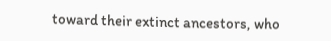toward their extinct ancestors, who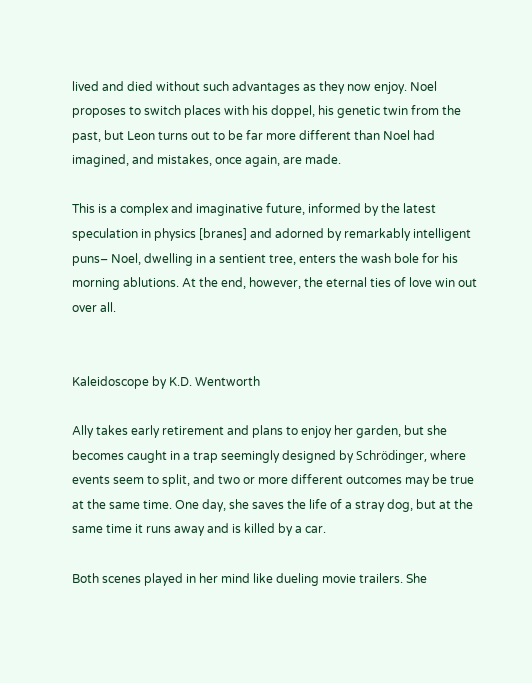lived and died without such advantages as they now enjoy. Noel proposes to switch places with his doppel, his genetic twin from the past, but Leon turns out to be far more different than Noel had imagined, and mistakes, once again, are made.

This is a complex and imaginative future, informed by the latest speculation in physics [branes] and adorned by remarkably intelligent puns– Noel, dwelling in a sentient tree, enters the wash bole for his morning ablutions. At the end, however, the eternal ties of love win out over all.


Kaleidoscope by K.D. Wentworth

Ally takes early retirement and plans to enjoy her garden, but she becomes caught in a trap seemingly designed by Schrödinger, where events seem to split, and two or more different outcomes may be true at the same time. One day, she saves the life of a stray dog, but at the same time it runs away and is killed by a car.

Both scenes played in her mind like dueling movie trailers. She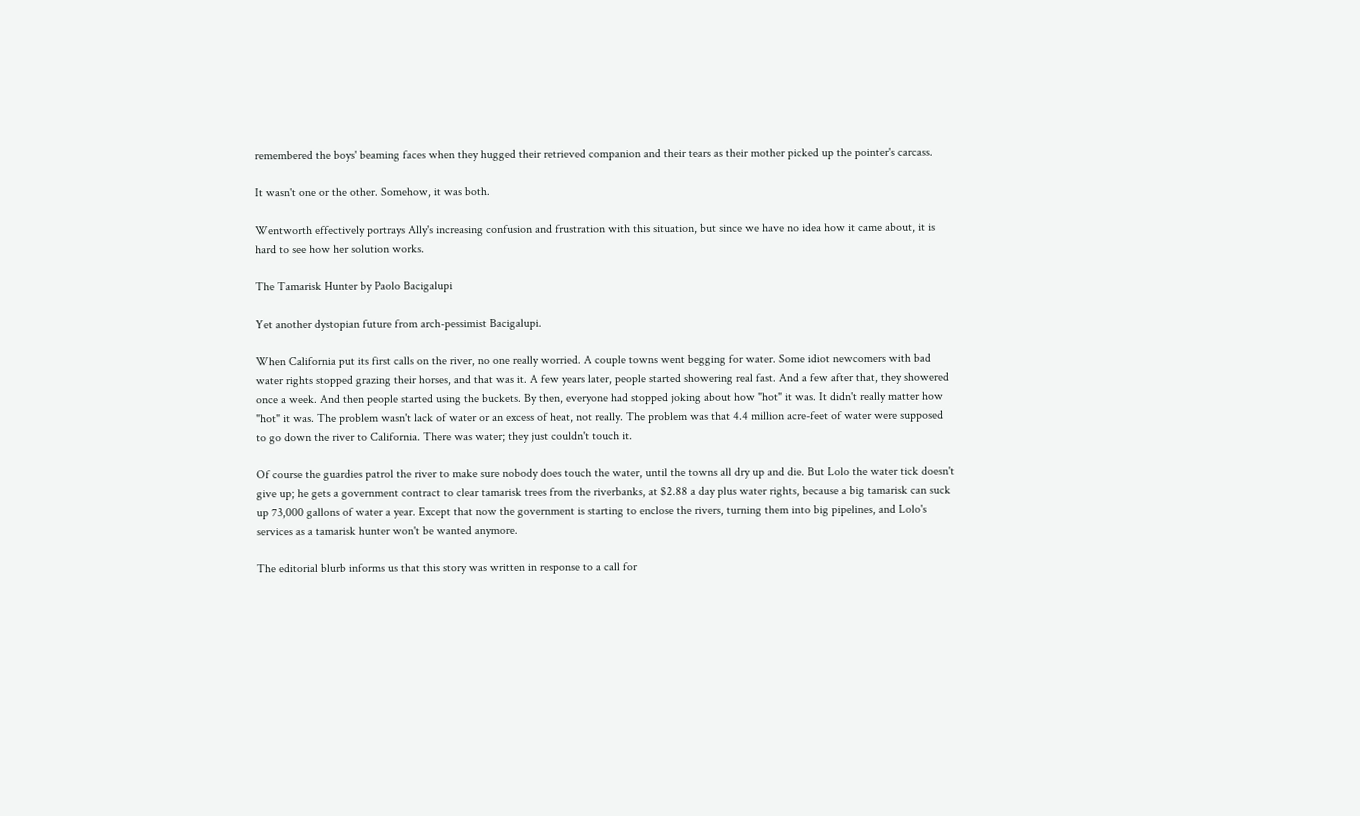remembered the boys' beaming faces when they hugged their retrieved companion and their tears as their mother picked up the pointer's carcass.

It wasn't one or the other. Somehow, it was both.

Wentworth effectively portrays Ally's increasing confusion and frustration with this situation, but since we have no idea how it came about, it is hard to see how her solution works.

The Tamarisk Hunter by Paolo Bacigalupi

Yet another dystopian future from arch-pessimist Bacigalupi.

When California put its first calls on the river, no one really worried. A couple towns went begging for water. Some idiot newcomers with bad water rights stopped grazing their horses, and that was it. A few years later, people started showering real fast. And a few after that, they showered once a week. And then people started using the buckets. By then, everyone had stopped joking about how "hot" it was. It didn't really matter how "hot" it was. The problem wasn't lack of water or an excess of heat, not really. The problem was that 4.4 million acre-feet of water were supposed to go down the river to California. There was water; they just couldn't touch it.

Of course the guardies patrol the river to make sure nobody does touch the water, until the towns all dry up and die. But Lolo the water tick doesn't give up; he gets a government contract to clear tamarisk trees from the riverbanks, at $2.88 a day plus water rights, because a big tamarisk can suck up 73,000 gallons of water a year. Except that now the government is starting to enclose the rivers, turning them into big pipelines, and Lolo's services as a tamarisk hunter won't be wanted anymore.

The editorial blurb informs us that this story was written in response to a call for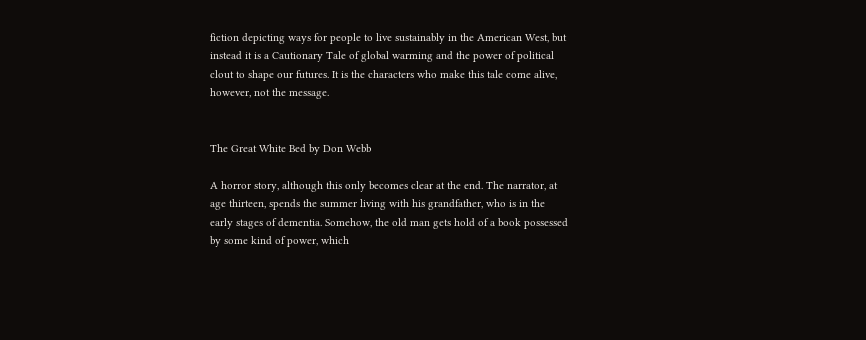fiction depicting ways for people to live sustainably in the American West, but instead it is a Cautionary Tale of global warming and the power of political clout to shape our futures. It is the characters who make this tale come alive, however, not the message.


The Great White Bed by Don Webb

A horror story, although this only becomes clear at the end. The narrator, at age thirteen, spends the summer living with his grandfather, who is in the early stages of dementia. Somehow, the old man gets hold of a book possessed by some kind of power, which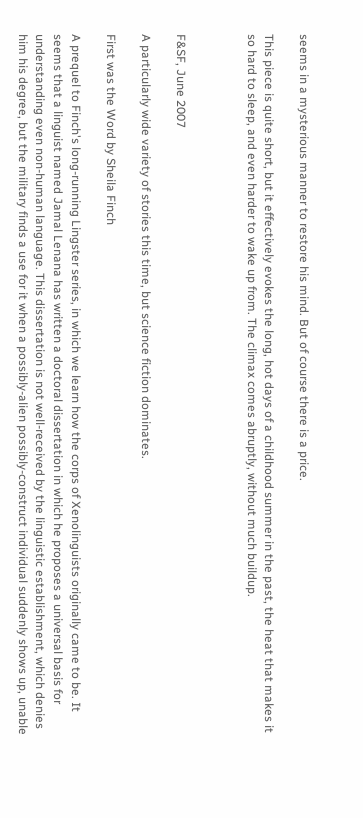seems in a mysterious manner to restore his mind. But of course there is a price.

This piece is quite short, but it effectively evokes the long, hot days of a childhood summer in the past, the heat that makes it so hard to sleep, and even harder to wake up from. The climax comes abruptly, without much buildup.



F&SF, June 2007

A particularly wide variety of stories this time, but science fiction dominates.

First was the Word by Sheila Finch

A prequel to Finch's long-running Lingster series, in which we learn how the corps of Xenolinguists originally came to be. It seems that a linguist named Jamal Lenana has written a doctoral dissertation in which he proposes a universal basis for understanding even non-human language. This dissertation is not well-received by the linguistic establishment, which denies him his degree, but the military finds a use for it when a possibly-alien possibly-construct individual suddenly shows up, unable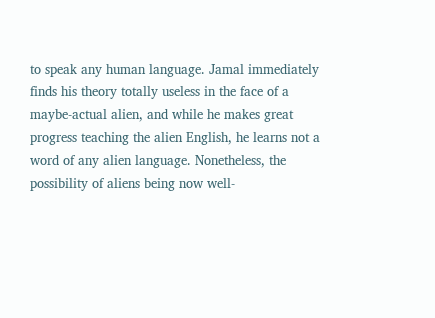to speak any human language. Jamal immediately finds his theory totally useless in the face of a maybe-actual alien, and while he makes great progress teaching the alien English, he learns not a word of any alien language. Nonetheless, the possibility of aliens being now well-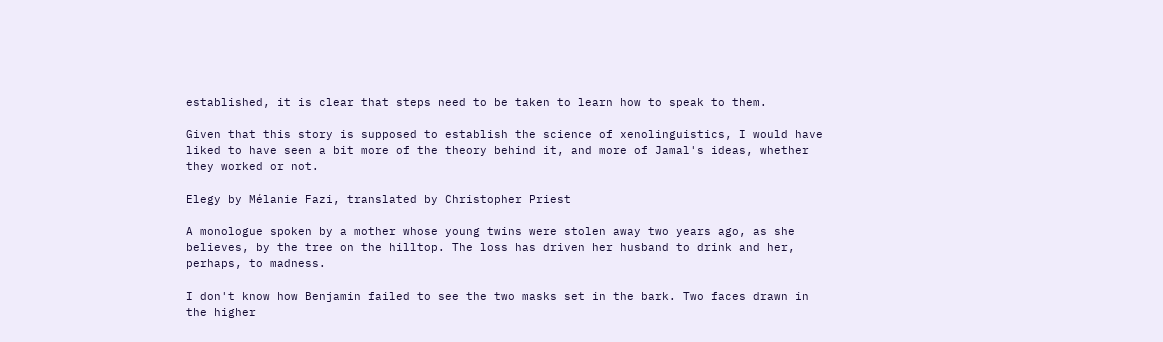established, it is clear that steps need to be taken to learn how to speak to them.

Given that this story is supposed to establish the science of xenolinguistics, I would have liked to have seen a bit more of the theory behind it, and more of Jamal's ideas, whether they worked or not.

Elegy by Mélanie Fazi, translated by Christopher Priest

A monologue spoken by a mother whose young twins were stolen away two years ago, as she believes, by the tree on the hilltop. The loss has driven her husband to drink and her, perhaps, to madness.

I don't know how Benjamin failed to see the two masks set in the bark. Two faces drawn in the higher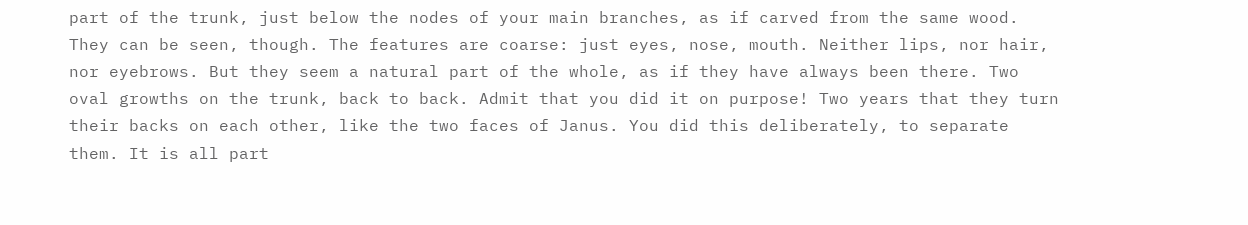part of the trunk, just below the nodes of your main branches, as if carved from the same wood. They can be seen, though. The features are coarse: just eyes, nose, mouth. Neither lips, nor hair, nor eyebrows. But they seem a natural part of the whole, as if they have always been there. Two oval growths on the trunk, back to back. Admit that you did it on purpose! Two years that they turn their backs on each other, like the two faces of Janus. You did this deliberately, to separate them. It is all part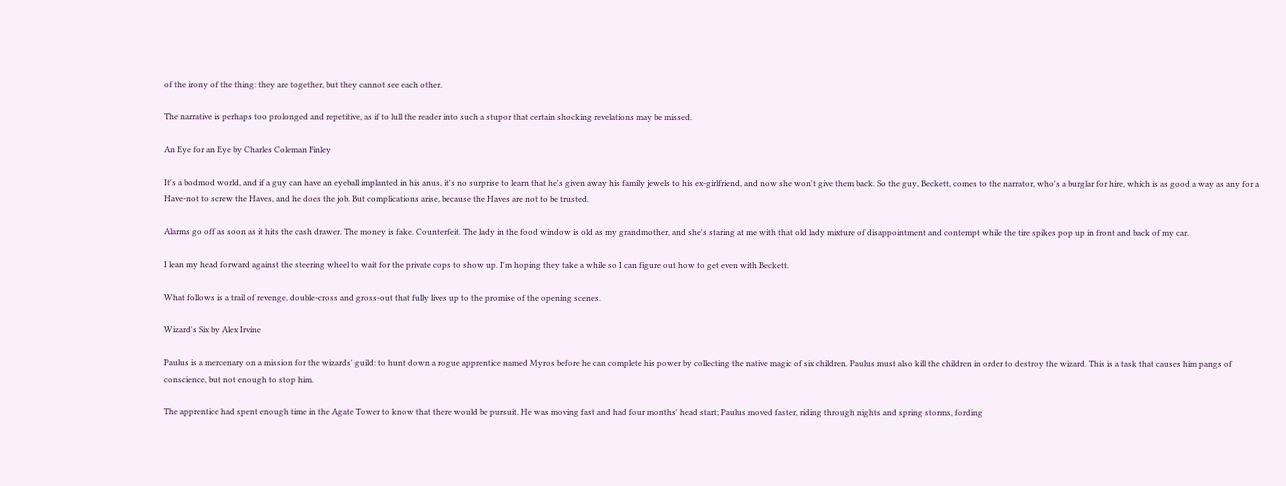of the irony of the thing: they are together, but they cannot see each other.

The narrative is perhaps too prolonged and repetitive, as if to lull the reader into such a stupor that certain shocking revelations may be missed.

An Eye for an Eye by Charles Coleman Finley

It's a bodmod world, and if a guy can have an eyeball implanted in his anus, it's no surprise to learn that he's given away his family jewels to his ex-girlfriend, and now she won't give them back. So the guy, Beckett, comes to the narrator, who's a burglar for hire, which is as good a way as any for a Have-not to screw the Haves, and he does the job. But complications arise, because the Haves are not to be trusted.

Alarms go off as soon as it hits the cash drawer. The money is fake. Counterfeit. The lady in the food window is old as my grandmother, and she's staring at me with that old lady mixture of disappointment and contempt while the tire spikes pop up in front and back of my car.

I lean my head forward against the steering wheel to wait for the private cops to show up. I'm hoping they take a while so I can figure out how to get even with Beckett.

What follows is a trail of revenge, double-cross and gross-out that fully lives up to the promise of the opening scenes.

Wizard's Six by Alex Irvine

Paulus is a mercenary on a mission for the wizards' guild: to hunt down a rogue apprentice named Myros before he can complete his power by collecting the native magic of six children. Paulus must also kill the children in order to destroy the wizard. This is a task that causes him pangs of conscience, but not enough to stop him.

The apprentice had spent enough time in the Agate Tower to know that there would be pursuit. He was moving fast and had four months' head start; Paulus moved faster, riding through nights and spring storms, fording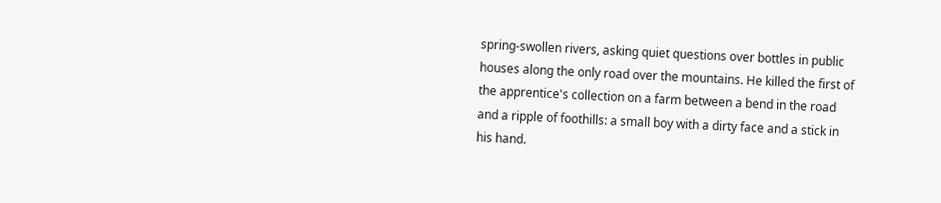spring-swollen rivers, asking quiet questions over bottles in public houses along the only road over the mountains. He killed the first of the apprentice's collection on a farm between a bend in the road and a ripple of foothills: a small boy with a dirty face and a stick in his hand.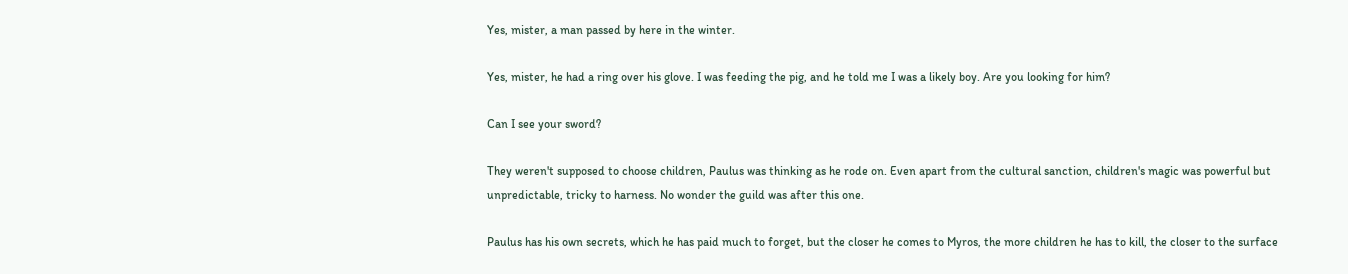Yes, mister, a man passed by here in the winter.

Yes, mister, he had a ring over his glove. I was feeding the pig, and he told me I was a likely boy. Are you looking for him?

Can I see your sword?

They weren't supposed to choose children, Paulus was thinking as he rode on. Even apart from the cultural sanction, children's magic was powerful but unpredictable, tricky to harness. No wonder the guild was after this one.

Paulus has his own secrets, which he has paid much to forget, but the closer he comes to Myros, the more children he has to kill, the closer to the surface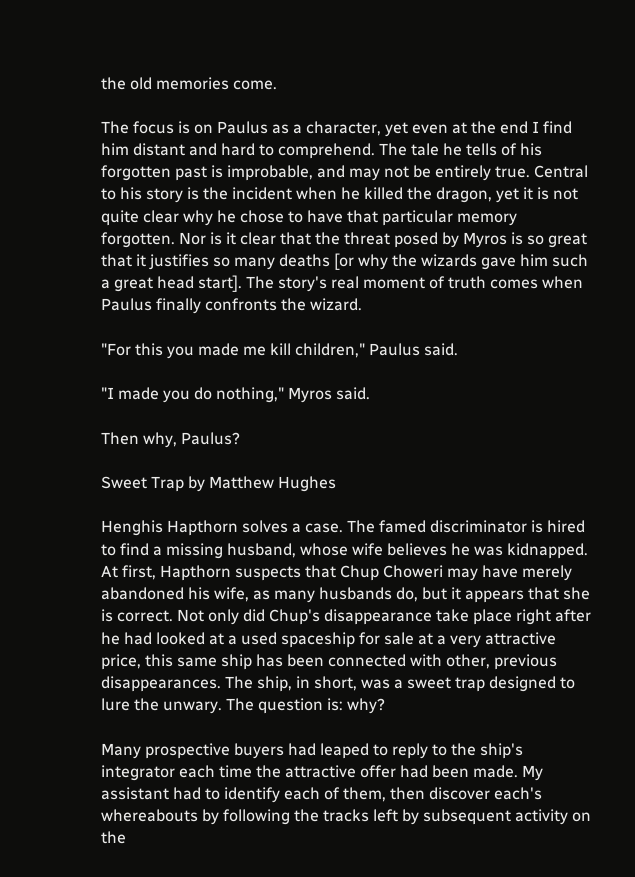the old memories come.

The focus is on Paulus as a character, yet even at the end I find him distant and hard to comprehend. The tale he tells of his forgotten past is improbable, and may not be entirely true. Central to his story is the incident when he killed the dragon, yet it is not quite clear why he chose to have that particular memory forgotten. Nor is it clear that the threat posed by Myros is so great that it justifies so many deaths [or why the wizards gave him such a great head start]. The story's real moment of truth comes when Paulus finally confronts the wizard.

"For this you made me kill children," Paulus said.

"I made you do nothing," Myros said.

Then why, Paulus?

Sweet Trap by Matthew Hughes

Henghis Hapthorn solves a case. The famed discriminator is hired to find a missing husband, whose wife believes he was kidnapped. At first, Hapthorn suspects that Chup Choweri may have merely abandoned his wife, as many husbands do, but it appears that she is correct. Not only did Chup's disappearance take place right after he had looked at a used spaceship for sale at a very attractive price, this same ship has been connected with other, previous disappearances. The ship, in short, was a sweet trap designed to lure the unwary. The question is: why?

Many prospective buyers had leaped to reply to the ship's integrator each time the attractive offer had been made. My assistant had to identify each of them, then discover each's whereabouts by following the tracks left by subsequent activity on the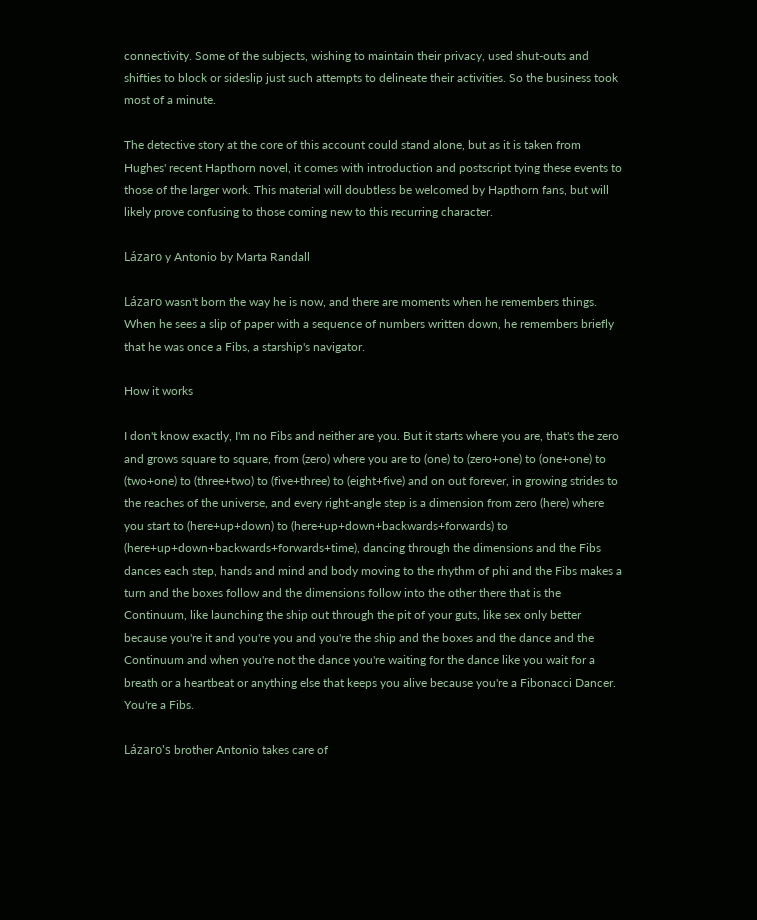connectivity. Some of the subjects, wishing to maintain their privacy, used shut-outs and shifties to block or sideslip just such attempts to delineate their activities. So the business took most of a minute.

The detective story at the core of this account could stand alone, but as it is taken from Hughes' recent Hapthorn novel, it comes with introduction and postscript tying these events to those of the larger work. This material will doubtless be welcomed by Hapthorn fans, but will likely prove confusing to those coming new to this recurring character.

Lázaro y Antonio by Marta Randall

Lázaro wasn't born the way he is now, and there are moments when he remembers things. When he sees a slip of paper with a sequence of numbers written down, he remembers briefly that he was once a Fibs, a starship's navigator.

How it works

I don't know exactly, I'm no Fibs and neither are you. But it starts where you are, that's the zero and grows square to square, from (zero) where you are to (one) to (zero+one) to (one+one) to (two+one) to (three+two) to (five+three) to (eight+five) and on out forever, in growing strides to the reaches of the universe, and every right-angle step is a dimension from zero (here) where you start to (here+up+down) to (here+up+down+backwards+forwards) to (here+up+down+backwards+forwards+time), dancing through the dimensions and the Fibs dances each step, hands and mind and body moving to the rhythm of phi and the Fibs makes a turn and the boxes follow and the dimensions follow into the other there that is the Continuum, like launching the ship out through the pit of your guts, like sex only better because you're it and you're you and you're the ship and the boxes and the dance and the Continuum and when you're not the dance you're waiting for the dance like you wait for a breath or a heartbeat or anything else that keeps you alive because you're a Fibonacci Dancer. You're a Fibs.

Lázaro's brother Antonio takes care of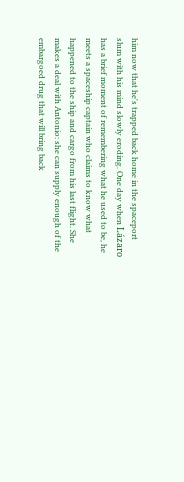him now that he's trapped back home in the spaceport slum with his mind slowly eroding. One day when Lázaro has a brief moment of remembering what he used to be, he meets a spaceship captain who claims to know what happened to the ship and cargo from his last flight. She makes a deal with Antonio: she can supply enough of the embargoed drug that will bring back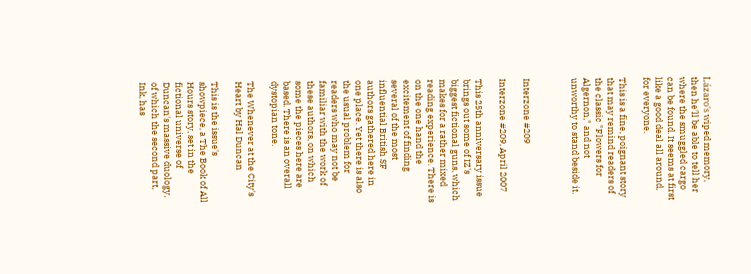Lázaro's wiped memory, then he'll be able to tell her where the smuggled cargo can be found. It seems at first like a good deal all around, for everyone.

This is a fine, poignant story that may remind readers of the classic "Flowers for Algernon," and not unworthy to stand beside it.



Interzone #209

Interzone #209, April 2007

This 25th anniversary issue brings out some of IZ's biggest fictional guns, which makes for a rather mixed reading experience. There is on the one hand the excitement of finding several of the most influential British SF authors gathered here in one place. Yet there is also the usual problem for readers who may not be familiar with the work of these authors, on which some the pieces here are based. There is an overall dystopian tone.

The Whenever at the City's Heart by Hal Duncan

This is the issue's showpiece, a The Book of All Hours story, set in the fictional universe of Duncan's massive duology, of which the second part, Ink, has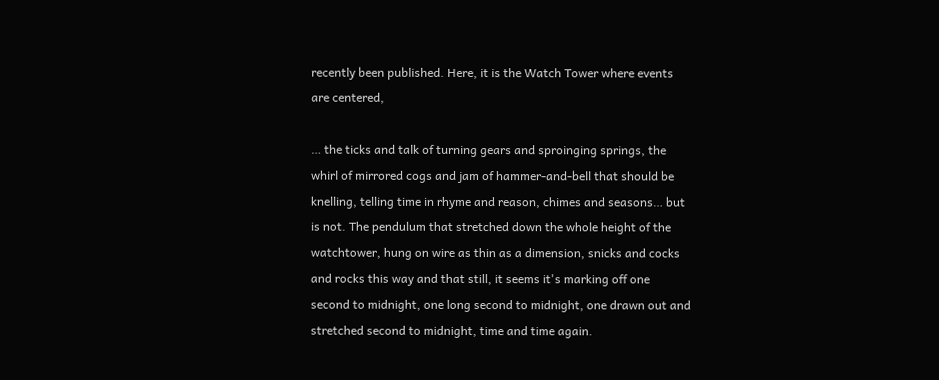recently been published. Here, it is the Watch Tower where events are centered,

… the ticks and talk of turning gears and sproinging springs, the whirl of mirrored cogs and jam of hammer-and-bell that should be knelling, telling time in rhyme and reason, chimes and seasons… but is not. The pendulum that stretched down the whole height of the watchtower, hung on wire as thin as a dimension, snicks and cocks and rocks this way and that still, it seems it's marking off one second to midnight, one long second to midnight, one drawn out and stretched second to midnight, time and time again.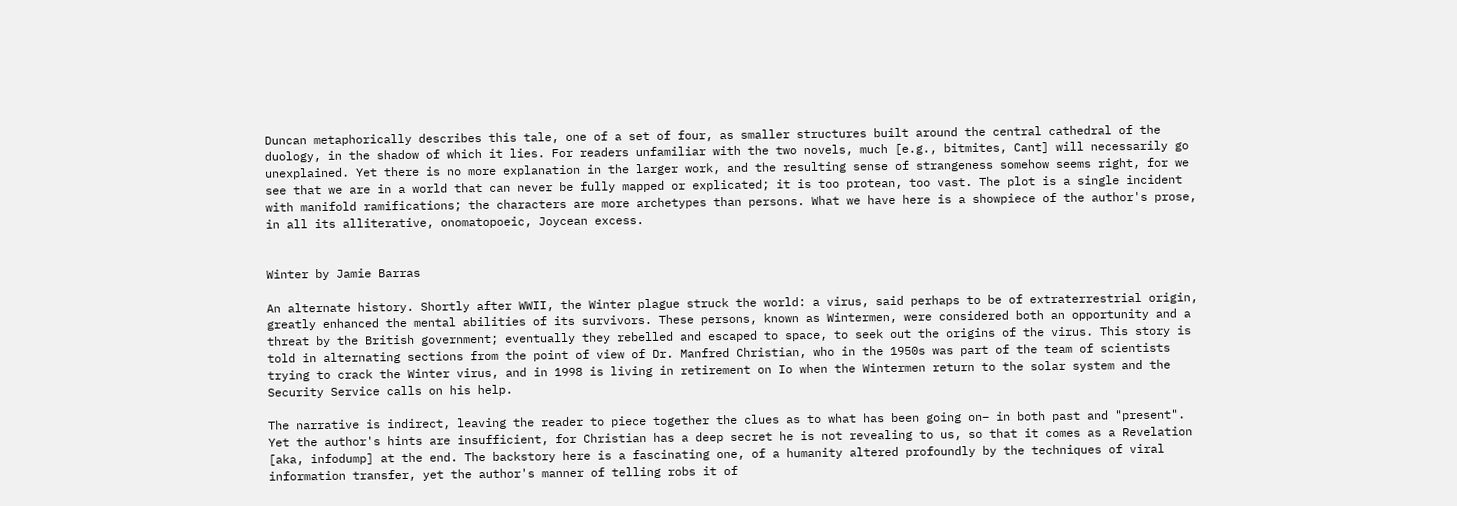Duncan metaphorically describes this tale, one of a set of four, as smaller structures built around the central cathedral of the duology, in the shadow of which it lies. For readers unfamiliar with the two novels, much [e.g., bitmites, Cant] will necessarily go unexplained. Yet there is no more explanation in the larger work, and the resulting sense of strangeness somehow seems right, for we see that we are in a world that can never be fully mapped or explicated; it is too protean, too vast. The plot is a single incident with manifold ramifications; the characters are more archetypes than persons. What we have here is a showpiece of the author's prose, in all its alliterative, onomatopoeic, Joycean excess.


Winter by Jamie Barras

An alternate history. Shortly after WWII, the Winter plague struck the world: a virus, said perhaps to be of extraterrestrial origin, greatly enhanced the mental abilities of its survivors. These persons, known as Wintermen, were considered both an opportunity and a threat by the British government; eventually they rebelled and escaped to space, to seek out the origins of the virus. This story is told in alternating sections from the point of view of Dr. Manfred Christian, who in the 1950s was part of the team of scientists trying to crack the Winter virus, and in 1998 is living in retirement on Io when the Wintermen return to the solar system and the Security Service calls on his help.

The narrative is indirect, leaving the reader to piece together the clues as to what has been going on– in both past and "present". Yet the author's hints are insufficient, for Christian has a deep secret he is not revealing to us, so that it comes as a Revelation [aka, infodump] at the end. The backstory here is a fascinating one, of a humanity altered profoundly by the techniques of viral information transfer, yet the author's manner of telling robs it of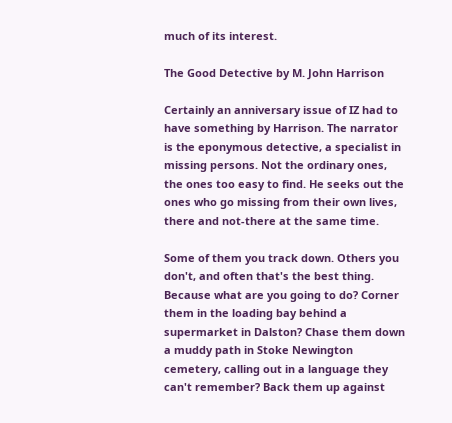much of its interest.

The Good Detective by M. John Harrison

Certainly an anniversary issue of IZ had to have something by Harrison. The narrator is the eponymous detective, a specialist in missing persons. Not the ordinary ones, the ones too easy to find. He seeks out the ones who go missing from their own lives, there and not-there at the same time.

Some of them you track down. Others you don't, and often that's the best thing. Because what are you going to do? Corner them in the loading bay behind a supermarket in Dalston? Chase them down a muddy path in Stoke Newington cemetery, calling out in a language they can't remember? Back them up against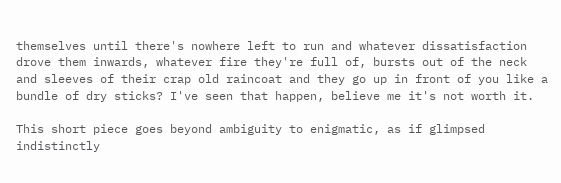themselves until there's nowhere left to run and whatever dissatisfaction drove them inwards, whatever fire they're full of, bursts out of the neck and sleeves of their crap old raincoat and they go up in front of you like a bundle of dry sticks? I've seen that happen, believe me it's not worth it.

This short piece goes beyond ambiguity to enigmatic, as if glimpsed indistinctly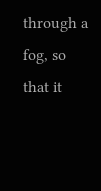through a fog, so that it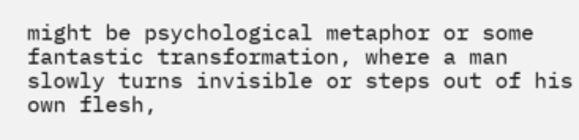might be psychological metaphor or some fantastic transformation, where a man slowly turns invisible or steps out of his own flesh,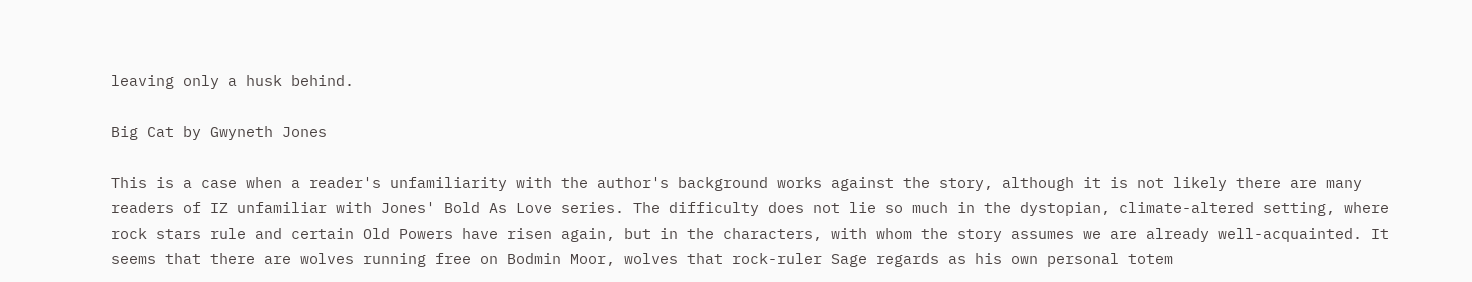leaving only a husk behind.

Big Cat by Gwyneth Jones

This is a case when a reader's unfamiliarity with the author's background works against the story, although it is not likely there are many readers of IZ unfamiliar with Jones' Bold As Love series. The difficulty does not lie so much in the dystopian, climate-altered setting, where rock stars rule and certain Old Powers have risen again, but in the characters, with whom the story assumes we are already well-acquainted. It seems that there are wolves running free on Bodmin Moor, wolves that rock-ruler Sage regards as his own personal totem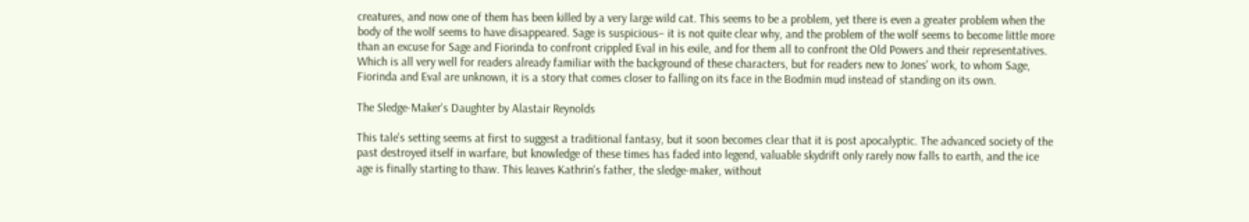creatures, and now one of them has been killed by a very large wild cat. This seems to be a problem, yet there is even a greater problem when the body of the wolf seems to have disappeared. Sage is suspicious– it is not quite clear why, and the problem of the wolf seems to become little more than an excuse for Sage and Fiorinda to confront crippled Eval in his exile, and for them all to confront the Old Powers and their representatives. Which is all very well for readers already familiar with the background of these characters, but for readers new to Jones' work, to whom Sage, Fiorinda and Eval are unknown, it is a story that comes closer to falling on its face in the Bodmin mud instead of standing on its own.

The Sledge-Maker's Daughter by Alastair Reynolds

This tale's setting seems at first to suggest a traditional fantasy, but it soon becomes clear that it is post apocalyptic. The advanced society of the past destroyed itself in warfare, but knowledge of these times has faded into legend, valuable skydrift only rarely now falls to earth, and the ice age is finally starting to thaw. This leaves Kathrin's father, the sledge-maker, without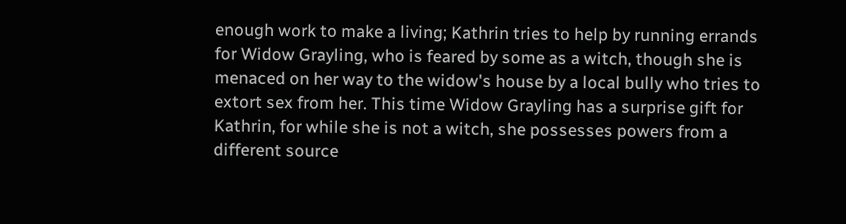enough work to make a living; Kathrin tries to help by running errands for Widow Grayling, who is feared by some as a witch, though she is menaced on her way to the widow's house by a local bully who tries to extort sex from her. This time Widow Grayling has a surprise gift for Kathrin, for while she is not a witch, she possesses powers from a different source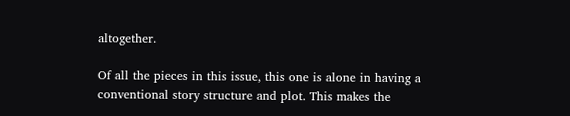altogether.

Of all the pieces in this issue, this one is alone in having a conventional story structure and plot. This makes the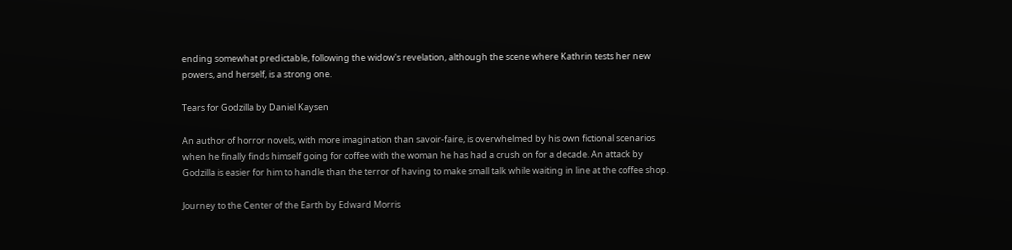ending somewhat predictable, following the widow's revelation, although the scene where Kathrin tests her new powers, and herself, is a strong one.

Tears for Godzilla by Daniel Kaysen

An author of horror novels, with more imagination than savoir-faire, is overwhelmed by his own fictional scenarios when he finally finds himself going for coffee with the woman he has had a crush on for a decade. An attack by Godzilla is easier for him to handle than the terror of having to make small talk while waiting in line at the coffee shop.

Journey to the Center of the Earth by Edward Morris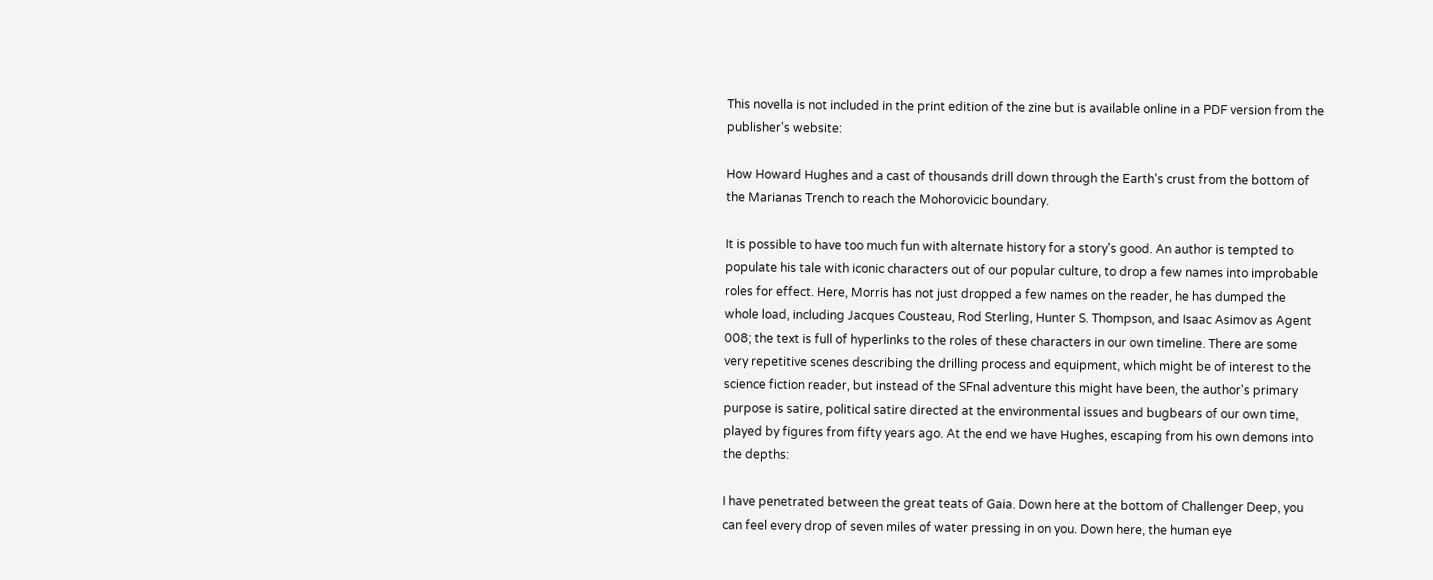This novella is not included in the print edition of the zine but is available online in a PDF version from the publisher's website:

How Howard Hughes and a cast of thousands drill down through the Earth's crust from the bottom of the Marianas Trench to reach the Mohorovicic boundary.

It is possible to have too much fun with alternate history for a story's good. An author is tempted to populate his tale with iconic characters out of our popular culture, to drop a few names into improbable roles for effect. Here, Morris has not just dropped a few names on the reader, he has dumped the whole load, including Jacques Cousteau, Rod Sterling, Hunter S. Thompson, and Isaac Asimov as Agent 008; the text is full of hyperlinks to the roles of these characters in our own timeline. There are some very repetitive scenes describing the drilling process and equipment, which might be of interest to the science fiction reader, but instead of the SFnal adventure this might have been, the author's primary purpose is satire, political satire directed at the environmental issues and bugbears of our own time, played by figures from fifty years ago. At the end we have Hughes, escaping from his own demons into the depths:

I have penetrated between the great teats of Gaia. Down here at the bottom of Challenger Deep, you can feel every drop of seven miles of water pressing in on you. Down here, the human eye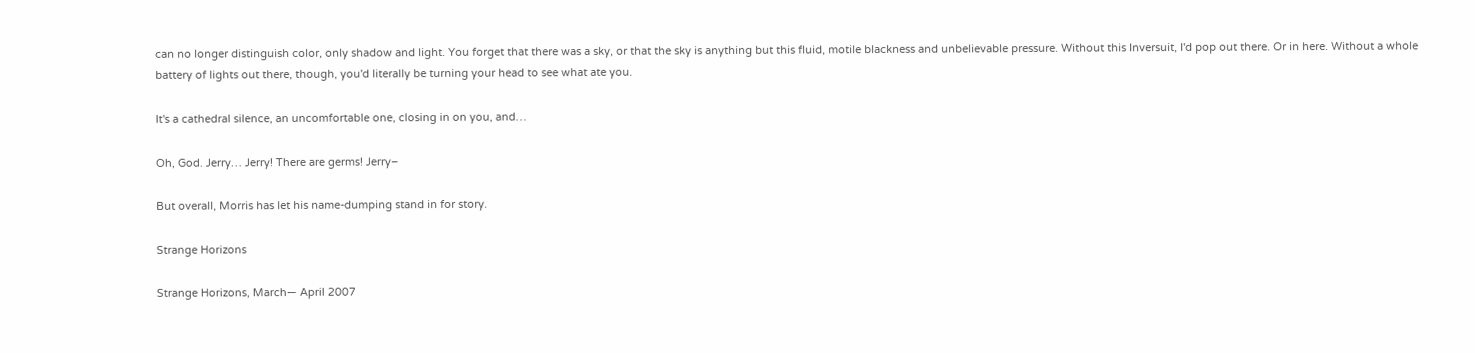can no longer distinguish color, only shadow and light. You forget that there was a sky, or that the sky is anything but this fluid, motile blackness and unbelievable pressure. Without this Inversuit, I'd pop out there. Or in here. Without a whole battery of lights out there, though, you'd literally be turning your head to see what ate you.

It's a cathedral silence, an uncomfortable one, closing in on you, and…

Oh, God. Jerry… Jerry! There are germs! Jerry–

But overall, Morris has let his name-dumping stand in for story.

Strange Horizons

Strange Horizons, March— April 2007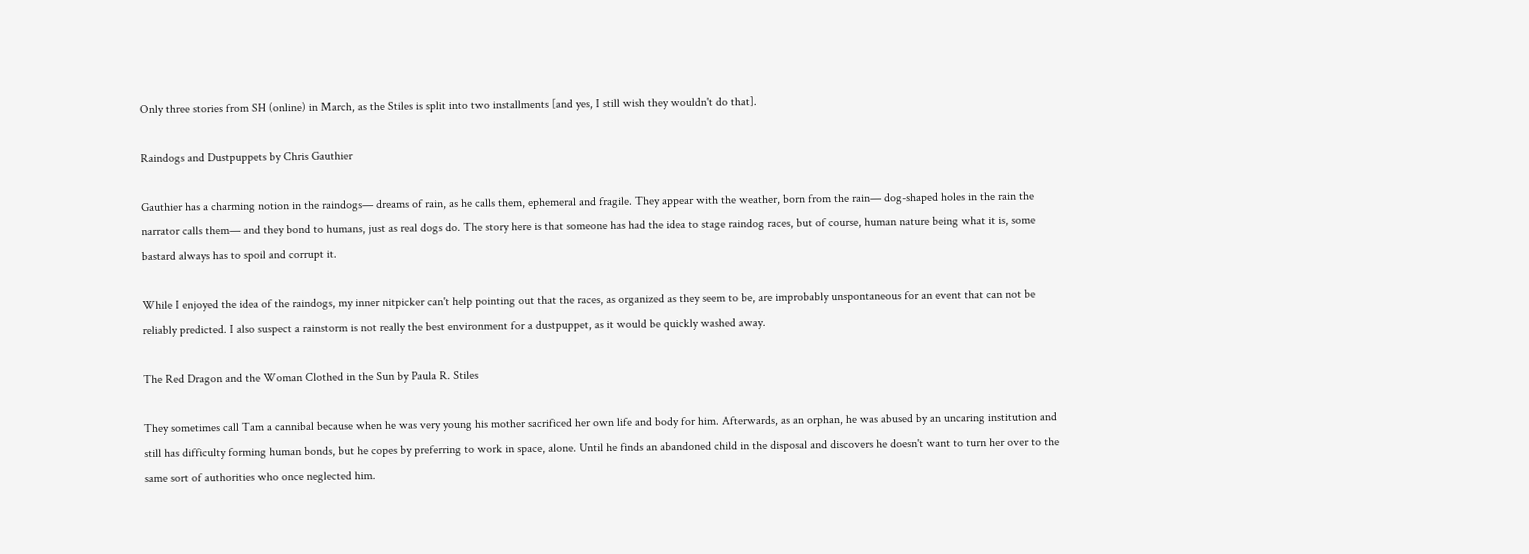Only three stories from SH (online) in March, as the Stiles is split into two installments [and yes, I still wish they wouldn't do that].

Raindogs and Dustpuppets by Chris Gauthier

Gauthier has a charming notion in the raindogs— dreams of rain, as he calls them, ephemeral and fragile. They appear with the weather, born from the rain— dog-shaped holes in the rain the narrator calls them— and they bond to humans, just as real dogs do. The story here is that someone has had the idea to stage raindog races, but of course, human nature being what it is, some bastard always has to spoil and corrupt it.

While I enjoyed the idea of the raindogs, my inner nitpicker can't help pointing out that the races, as organized as they seem to be, are improbably unspontaneous for an event that can not be reliably predicted. I also suspect a rainstorm is not really the best environment for a dustpuppet, as it would be quickly washed away.

The Red Dragon and the Woman Clothed in the Sun by Paula R. Stiles

They sometimes call Tam a cannibal because when he was very young his mother sacrificed her own life and body for him. Afterwards, as an orphan, he was abused by an uncaring institution and still has difficulty forming human bonds, but he copes by preferring to work in space, alone. Until he finds an abandoned child in the disposal and discovers he doesn't want to turn her over to the same sort of authorities who once neglected him.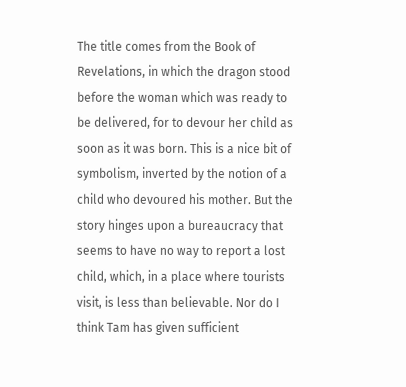The title comes from the Book of Revelations, in which the dragon stood before the woman which was ready to be delivered, for to devour her child as soon as it was born. This is a nice bit of symbolism, inverted by the notion of a child who devoured his mother. But the story hinges upon a bureaucracy that seems to have no way to report a lost child, which, in a place where tourists visit, is less than believable. Nor do I think Tam has given sufficient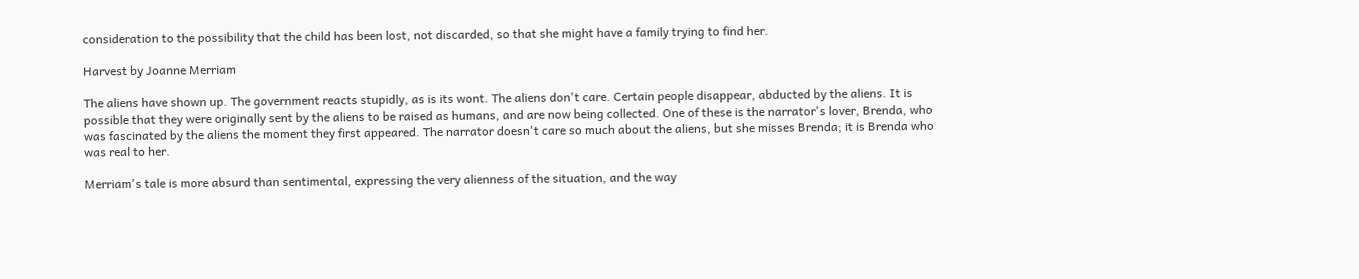consideration to the possibility that the child has been lost, not discarded, so that she might have a family trying to find her.

Harvest by Joanne Merriam

The aliens have shown up. The government reacts stupidly, as is its wont. The aliens don't care. Certain people disappear, abducted by the aliens. It is possible that they were originally sent by the aliens to be raised as humans, and are now being collected. One of these is the narrator's lover, Brenda, who was fascinated by the aliens the moment they first appeared. The narrator doesn't care so much about the aliens, but she misses Brenda; it is Brenda who was real to her.

Merriam's tale is more absurd than sentimental, expressing the very alienness of the situation, and the way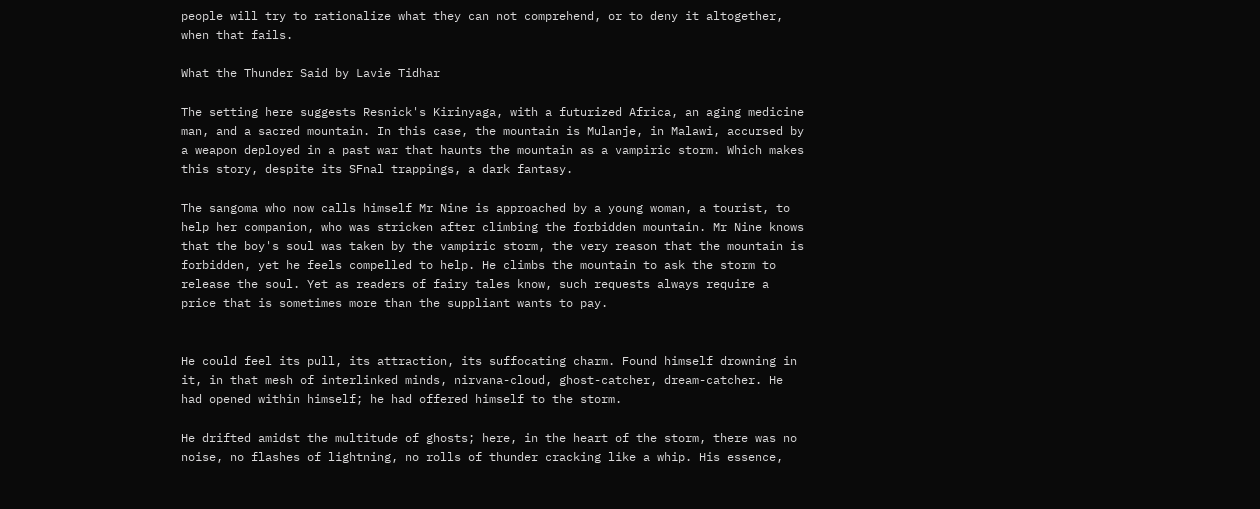people will try to rationalize what they can not comprehend, or to deny it altogether, when that fails.

What the Thunder Said by Lavie Tidhar

The setting here suggests Resnick's Kirinyaga, with a futurized Africa, an aging medicine man, and a sacred mountain. In this case, the mountain is Mulanje, in Malawi, accursed by a weapon deployed in a past war that haunts the mountain as a vampiric storm. Which makes this story, despite its SFnal trappings, a dark fantasy.

The sangoma who now calls himself Mr Nine is approached by a young woman, a tourist, to help her companion, who was stricken after climbing the forbidden mountain. Mr Nine knows that the boy's soul was taken by the vampiric storm, the very reason that the mountain is forbidden, yet he feels compelled to help. He climbs the mountain to ask the storm to release the soul. Yet as readers of fairy tales know, such requests always require a price that is sometimes more than the suppliant wants to pay.


He could feel its pull, its attraction, its suffocating charm. Found himself drowning in it, in that mesh of interlinked minds, nirvana-cloud, ghost-catcher, dream-catcher. He had opened within himself; he had offered himself to the storm.

He drifted amidst the multitude of ghosts; here, in the heart of the storm, there was no noise, no flashes of lightning, no rolls of thunder cracking like a whip. His essence,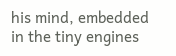his mind, embedded in the tiny engines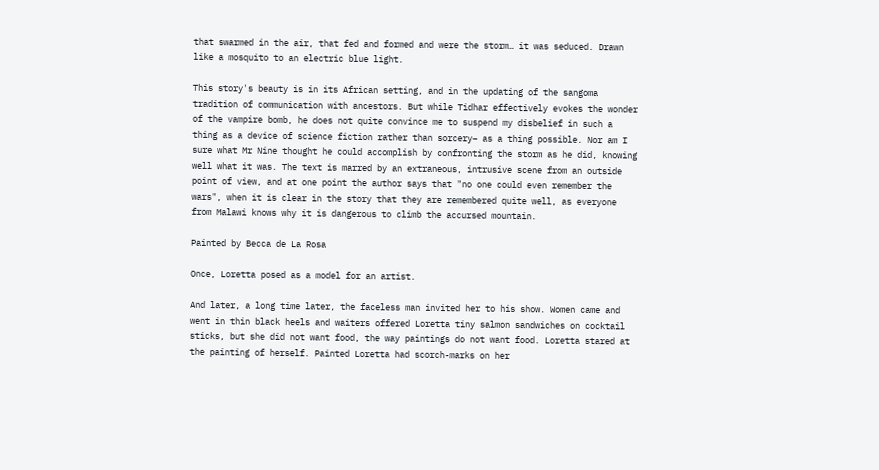that swarmed in the air, that fed and formed and were the storm… it was seduced. Drawn like a mosquito to an electric blue light.

This story's beauty is in its African setting, and in the updating of the sangoma tradition of communication with ancestors. But while Tidhar effectively evokes the wonder of the vampire bomb, he does not quite convince me to suspend my disbelief in such a thing as a device of science fiction rather than sorcery– as a thing possible. Nor am I sure what Mr Nine thought he could accomplish by confronting the storm as he did, knowing well what it was. The text is marred by an extraneous, intrusive scene from an outside point of view, and at one point the author says that "no one could even remember the wars", when it is clear in the story that they are remembered quite well, as everyone from Malawi knows why it is dangerous to climb the accursed mountain.

Painted by Becca de La Rosa

Once, Loretta posed as a model for an artist.

And later, a long time later, the faceless man invited her to his show. Women came and went in thin black heels and waiters offered Loretta tiny salmon sandwiches on cocktail sticks, but she did not want food, the way paintings do not want food. Loretta stared at the painting of herself. Painted Loretta had scorch-marks on her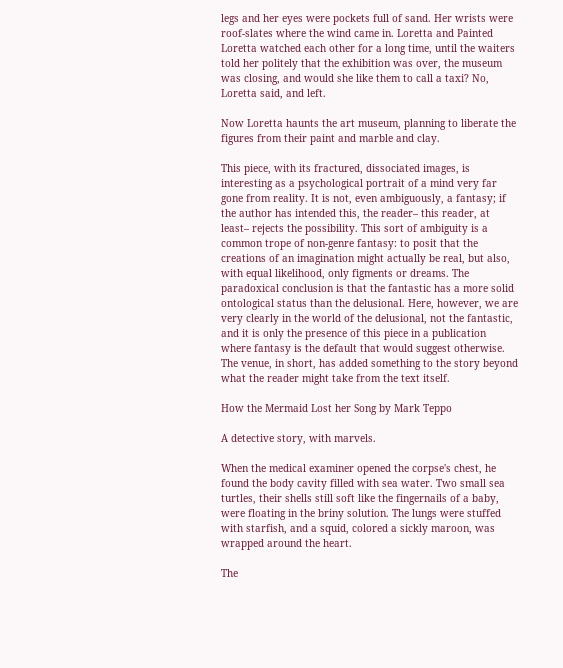legs and her eyes were pockets full of sand. Her wrists were roof-slates where the wind came in. Loretta and Painted Loretta watched each other for a long time, until the waiters told her politely that the exhibition was over, the museum was closing, and would she like them to call a taxi? No, Loretta said, and left.

Now Loretta haunts the art museum, planning to liberate the figures from their paint and marble and clay.

This piece, with its fractured, dissociated images, is interesting as a psychological portrait of a mind very far gone from reality. It is not, even ambiguously, a fantasy; if the author has intended this, the reader– this reader, at least– rejects the possibility. This sort of ambiguity is a common trope of non-genre fantasy: to posit that the creations of an imagination might actually be real, but also, with equal likelihood, only figments or dreams. The paradoxical conclusion is that the fantastic has a more solid ontological status than the delusional. Here, however, we are very clearly in the world of the delusional, not the fantastic, and it is only the presence of this piece in a publication where fantasy is the default that would suggest otherwise. The venue, in short, has added something to the story beyond what the reader might take from the text itself.

How the Mermaid Lost her Song by Mark Teppo

A detective story, with marvels.

When the medical examiner opened the corpse's chest, he found the body cavity filled with sea water. Two small sea turtles, their shells still soft like the fingernails of a baby, were floating in the briny solution. The lungs were stuffed with starfish, and a squid, colored a sickly maroon, was wrapped around the heart.

The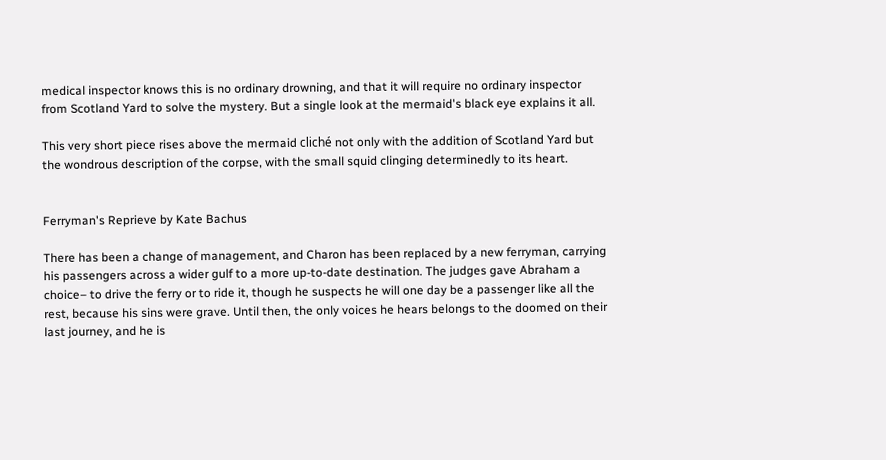medical inspector knows this is no ordinary drowning, and that it will require no ordinary inspector from Scotland Yard to solve the mystery. But a single look at the mermaid's black eye explains it all.

This very short piece rises above the mermaid cliché not only with the addition of Scotland Yard but the wondrous description of the corpse, with the small squid clinging determinedly to its heart.


Ferryman's Reprieve by Kate Bachus

There has been a change of management, and Charon has been replaced by a new ferryman, carrying his passengers across a wider gulf to a more up-to-date destination. The judges gave Abraham a choice– to drive the ferry or to ride it, though he suspects he will one day be a passenger like all the rest, because his sins were grave. Until then, the only voices he hears belongs to the doomed on their last journey, and he is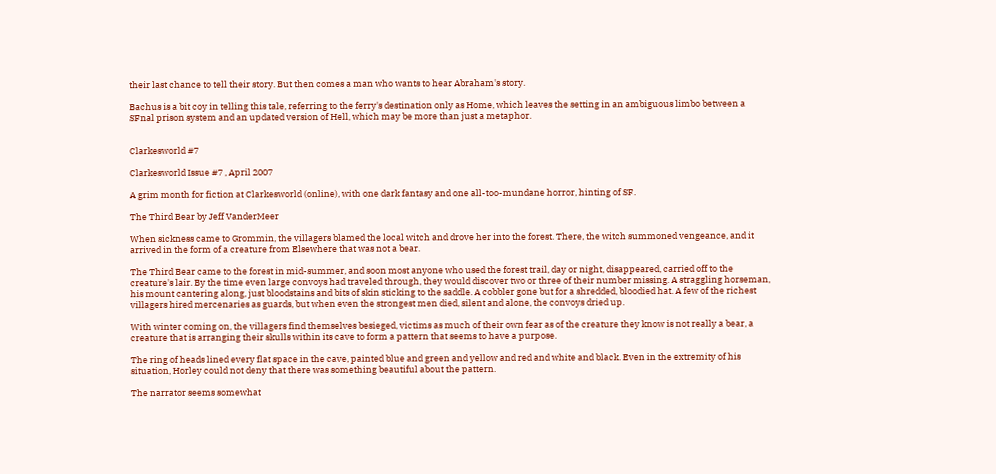their last chance to tell their story. But then comes a man who wants to hear Abraham's story.

Bachus is a bit coy in telling this tale, referring to the ferry's destination only as Home, which leaves the setting in an ambiguous limbo between a SFnal prison system and an updated version of Hell, which may be more than just a metaphor.


Clarkesworld #7

Clarkesworld Issue #7 , April 2007

A grim month for fiction at Clarkesworld (online), with one dark fantasy and one all-too-mundane horror, hinting of SF.

The Third Bear by Jeff VanderMeer

When sickness came to Grommin, the villagers blamed the local witch and drove her into the forest. There, the witch summoned vengeance, and it arrived in the form of a creature from Elsewhere that was not a bear.

The Third Bear came to the forest in mid-summer, and soon most anyone who used the forest trail, day or night, disappeared, carried off to the creature's lair. By the time even large convoys had traveled through, they would discover two or three of their number missing. A straggling horseman, his mount cantering along, just bloodstains and bits of skin sticking to the saddle. A cobbler gone but for a shredded, bloodied hat. A few of the richest villagers hired mercenaries as guards, but when even the strongest men died, silent and alone, the convoys dried up.

With winter coming on, the villagers find themselves besieged, victims as much of their own fear as of the creature they know is not really a bear, a creature that is arranging their skulls within its cave to form a pattern that seems to have a purpose.

The ring of heads lined every flat space in the cave, painted blue and green and yellow and red and white and black. Even in the extremity of his situation, Horley could not deny that there was something beautiful about the pattern.

The narrator seems somewhat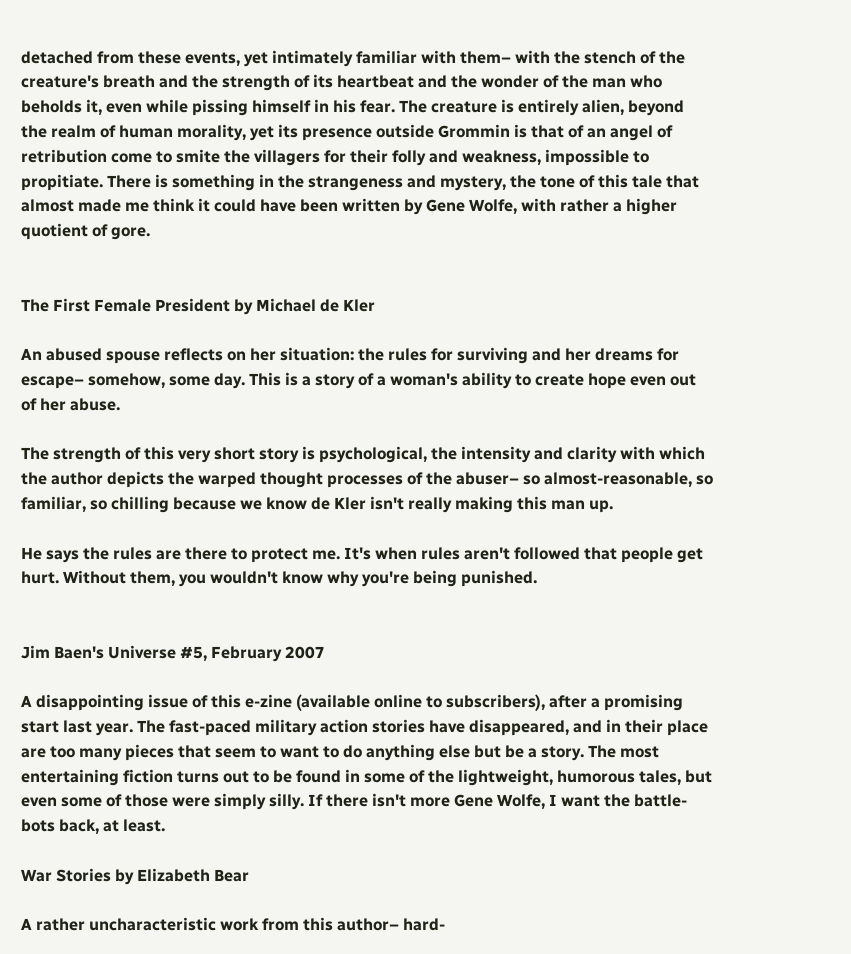detached from these events, yet intimately familiar with them– with the stench of the creature's breath and the strength of its heartbeat and the wonder of the man who beholds it, even while pissing himself in his fear. The creature is entirely alien, beyond the realm of human morality, yet its presence outside Grommin is that of an angel of retribution come to smite the villagers for their folly and weakness, impossible to propitiate. There is something in the strangeness and mystery, the tone of this tale that almost made me think it could have been written by Gene Wolfe, with rather a higher quotient of gore.


The First Female President by Michael de Kler

An abused spouse reflects on her situation: the rules for surviving and her dreams for escape– somehow, some day. This is a story of a woman's ability to create hope even out of her abuse.

The strength of this very short story is psychological, the intensity and clarity with which the author depicts the warped thought processes of the abuser– so almost-reasonable, so familiar, so chilling because we know de Kler isn't really making this man up.

He says the rules are there to protect me. It's when rules aren't followed that people get hurt. Without them, you wouldn't know why you're being punished.


Jim Baen's Universe #5, February 2007

A disappointing issue of this e-zine (available online to subscribers), after a promising start last year. The fast-paced military action stories have disappeared, and in their place are too many pieces that seem to want to do anything else but be a story. The most entertaining fiction turns out to be found in some of the lightweight, humorous tales, but even some of those were simply silly. If there isn't more Gene Wolfe, I want the battle-bots back, at least.

War Stories by Elizabeth Bear

A rather uncharacteristic work from this author– hard-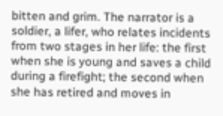bitten and grim. The narrator is a soldier, a lifer, who relates incidents from two stages in her life: the first when she is young and saves a child during a firefight; the second when she has retired and moves in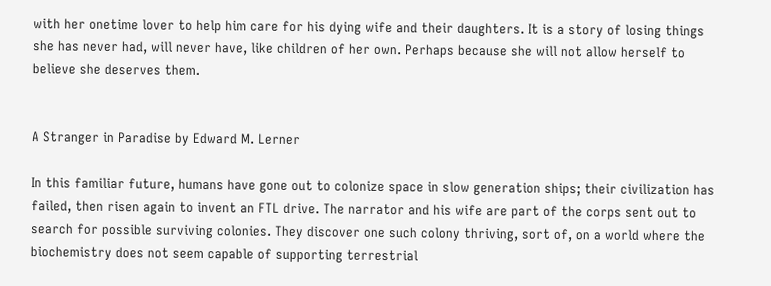with her onetime lover to help him care for his dying wife and their daughters. It is a story of losing things she has never had, will never have, like children of her own. Perhaps because she will not allow herself to believe she deserves them.


A Stranger in Paradise by Edward M. Lerner

In this familiar future, humans have gone out to colonize space in slow generation ships; their civilization has failed, then risen again to invent an FTL drive. The narrator and his wife are part of the corps sent out to search for possible surviving colonies. They discover one such colony thriving, sort of, on a world where the biochemistry does not seem capable of supporting terrestrial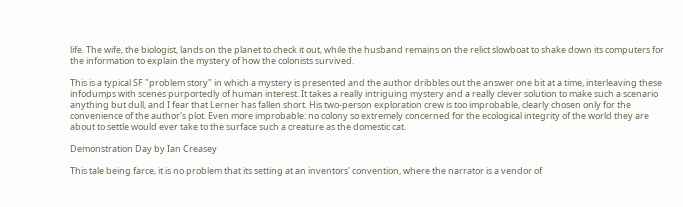life. The wife, the biologist, lands on the planet to check it out, while the husband remains on the relict slowboat to shake down its computers for the information to explain the mystery of how the colonists survived.

This is a typical SF "problem story" in which a mystery is presented and the author dribbles out the answer one bit at a time, interleaving these infodumps with scenes purportedly of human interest. It takes a really intriguing mystery and a really clever solution to make such a scenario anything but dull, and I fear that Lerner has fallen short. His two-person exploration crew is too improbable, clearly chosen only for the convenience of the author's plot. Even more improbable: no colony so extremely concerned for the ecological integrity of the world they are about to settle would ever take to the surface such a creature as the domestic cat.

Demonstration Day by Ian Creasey

This tale being farce, it is no problem that its setting at an inventors' convention, where the narrator is a vendor of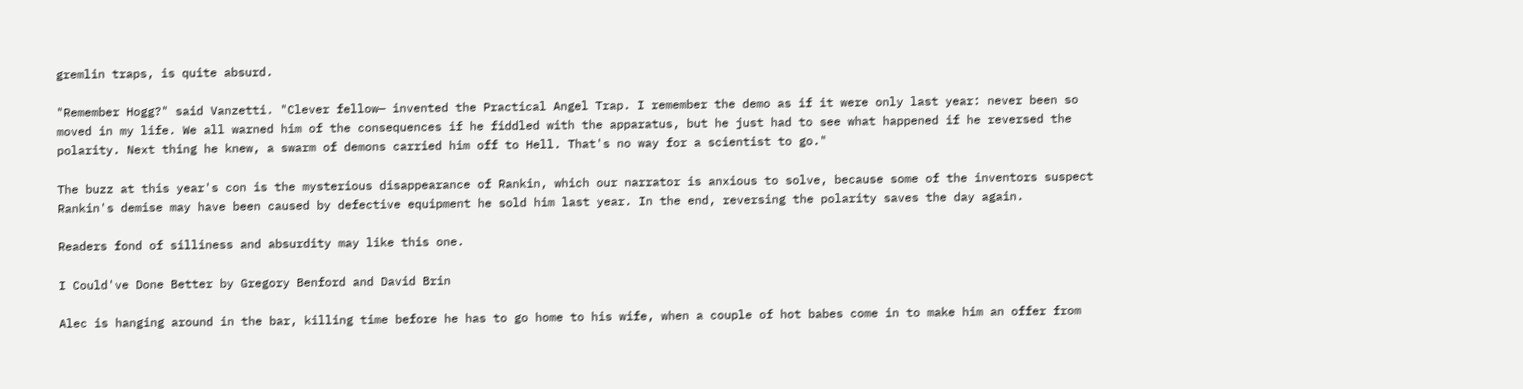gremlin traps, is quite absurd.

"Remember Hogg?" said Vanzetti. "Clever fellow— invented the Practical Angel Trap. I remember the demo as if it were only last year: never been so moved in my life. We all warned him of the consequences if he fiddled with the apparatus, but he just had to see what happened if he reversed the polarity. Next thing he knew, a swarm of demons carried him off to Hell. That's no way for a scientist to go."

The buzz at this year's con is the mysterious disappearance of Rankin, which our narrator is anxious to solve, because some of the inventors suspect Rankin's demise may have been caused by defective equipment he sold him last year. In the end, reversing the polarity saves the day again.

Readers fond of silliness and absurdity may like this one.

I Could've Done Better by Gregory Benford and David Brin

Alec is hanging around in the bar, killing time before he has to go home to his wife, when a couple of hot babes come in to make him an offer from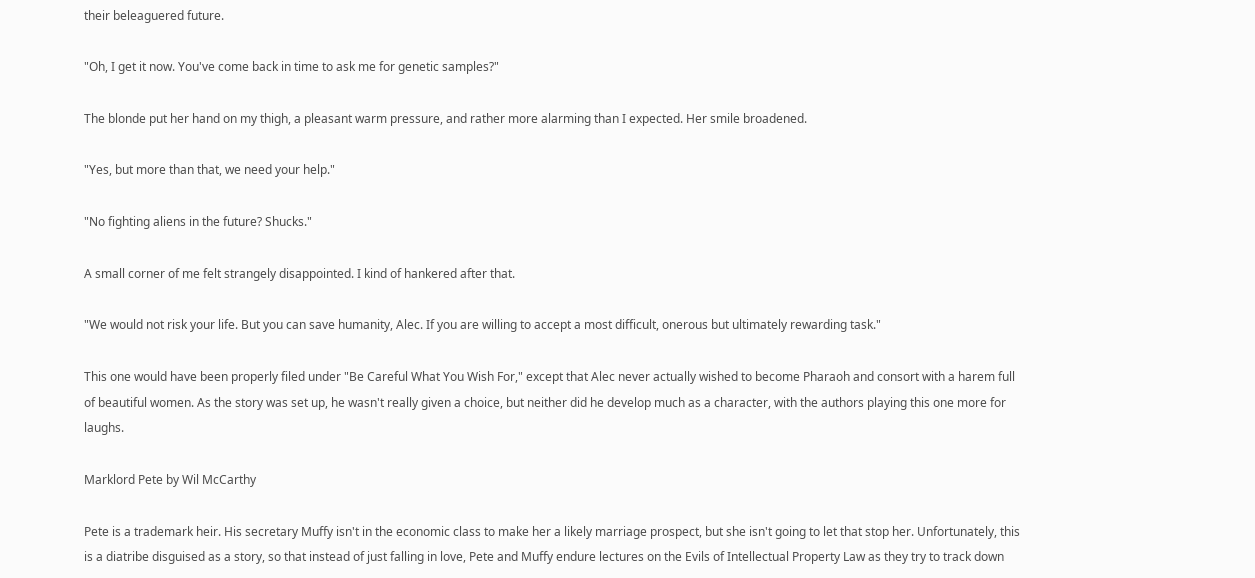their beleaguered future.

"Oh, I get it now. You've come back in time to ask me for genetic samples?"

The blonde put her hand on my thigh, a pleasant warm pressure, and rather more alarming than I expected. Her smile broadened.

"Yes, but more than that, we need your help."

"No fighting aliens in the future? Shucks."

A small corner of me felt strangely disappointed. I kind of hankered after that.

"We would not risk your life. But you can save humanity, Alec. If you are willing to accept a most difficult, onerous but ultimately rewarding task."

This one would have been properly filed under "Be Careful What You Wish For," except that Alec never actually wished to become Pharaoh and consort with a harem full of beautiful women. As the story was set up, he wasn't really given a choice, but neither did he develop much as a character, with the authors playing this one more for laughs.

Marklord Pete by Wil McCarthy

Pete is a trademark heir. His secretary Muffy isn't in the economic class to make her a likely marriage prospect, but she isn't going to let that stop her. Unfortunately, this is a diatribe disguised as a story, so that instead of just falling in love, Pete and Muffy endure lectures on the Evils of Intellectual Property Law as they try to track down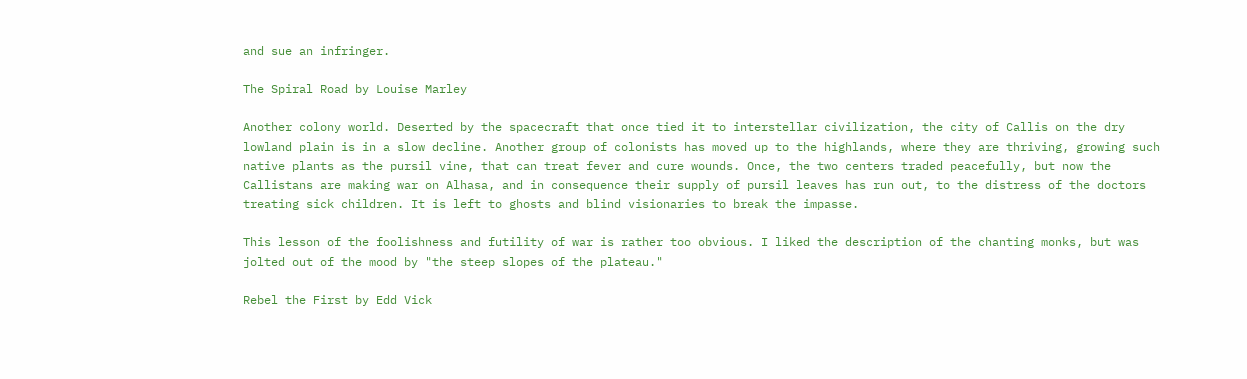and sue an infringer.

The Spiral Road by Louise Marley

Another colony world. Deserted by the spacecraft that once tied it to interstellar civilization, the city of Callis on the dry lowland plain is in a slow decline. Another group of colonists has moved up to the highlands, where they are thriving, growing such native plants as the pursil vine, that can treat fever and cure wounds. Once, the two centers traded peacefully, but now the Callistans are making war on Alhasa, and in consequence their supply of pursil leaves has run out, to the distress of the doctors treating sick children. It is left to ghosts and blind visionaries to break the impasse.

This lesson of the foolishness and futility of war is rather too obvious. I liked the description of the chanting monks, but was jolted out of the mood by "the steep slopes of the plateau."

Rebel the First by Edd Vick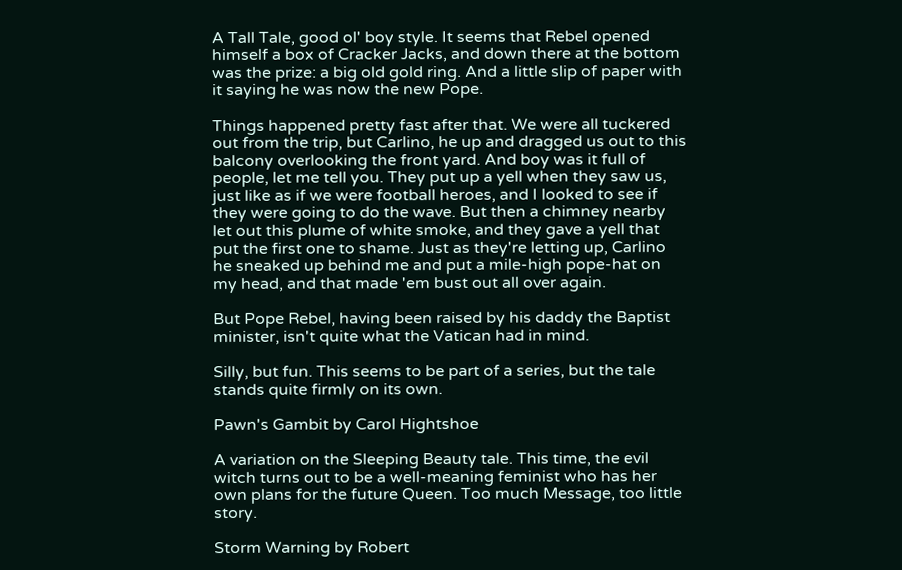A Tall Tale, good ol' boy style. It seems that Rebel opened himself a box of Cracker Jacks, and down there at the bottom was the prize: a big old gold ring. And a little slip of paper with it saying he was now the new Pope.

Things happened pretty fast after that. We were all tuckered out from the trip, but Carlino, he up and dragged us out to this balcony overlooking the front yard. And boy was it full of people, let me tell you. They put up a yell when they saw us, just like as if we were football heroes, and I looked to see if they were going to do the wave. But then a chimney nearby let out this plume of white smoke, and they gave a yell that put the first one to shame. Just as they're letting up, Carlino he sneaked up behind me and put a mile-high pope-hat on my head, and that made 'em bust out all over again.

But Pope Rebel, having been raised by his daddy the Baptist minister, isn't quite what the Vatican had in mind.

Silly, but fun. This seems to be part of a series, but the tale stands quite firmly on its own.

Pawn's Gambit by Carol Hightshoe

A variation on the Sleeping Beauty tale. This time, the evil witch turns out to be a well-meaning feminist who has her own plans for the future Queen. Too much Message, too little story.

Storm Warning by Robert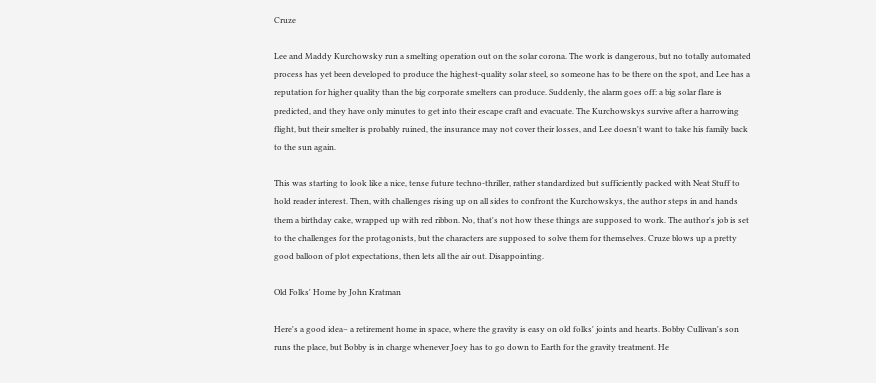Cruze

Lee and Maddy Kurchowsky run a smelting operation out on the solar corona. The work is dangerous, but no totally automated process has yet been developed to produce the highest-quality solar steel, so someone has to be there on the spot, and Lee has a reputation for higher quality than the big corporate smelters can produce. Suddenly, the alarm goes off: a big solar flare is predicted, and they have only minutes to get into their escape craft and evacuate. The Kurchowskys survive after a harrowing flight, but their smelter is probably ruined, the insurance may not cover their losses, and Lee doesn't want to take his family back to the sun again.

This was starting to look like a nice, tense future techno-thriller, rather standardized but sufficiently packed with Neat Stuff to hold reader interest. Then, with challenges rising up on all sides to confront the Kurchowskys, the author steps in and hands them a birthday cake, wrapped up with red ribbon. No, that's not how these things are supposed to work. The author's job is set to the challenges for the protagonists, but the characters are supposed to solve them for themselves. Cruze blows up a pretty good balloon of plot expectations, then lets all the air out. Disappointing.

Old Folks' Home by John Kratman

Here's a good idea– a retirement home in space, where the gravity is easy on old folks' joints and hearts. Bobby Cullivan's son runs the place, but Bobby is in charge whenever Joey has to go down to Earth for the gravity treatment. He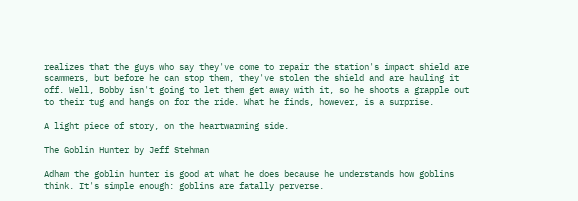realizes that the guys who say they've come to repair the station's impact shield are scammers, but before he can stop them, they've stolen the shield and are hauling it off. Well, Bobby isn't going to let them get away with it, so he shoots a grapple out to their tug and hangs on for the ride. What he finds, however, is a surprise.

A light piece of story, on the heartwarming side.

The Goblin Hunter by Jeff Stehman

Adham the goblin hunter is good at what he does because he understands how goblins think. It's simple enough: goblins are fatally perverse.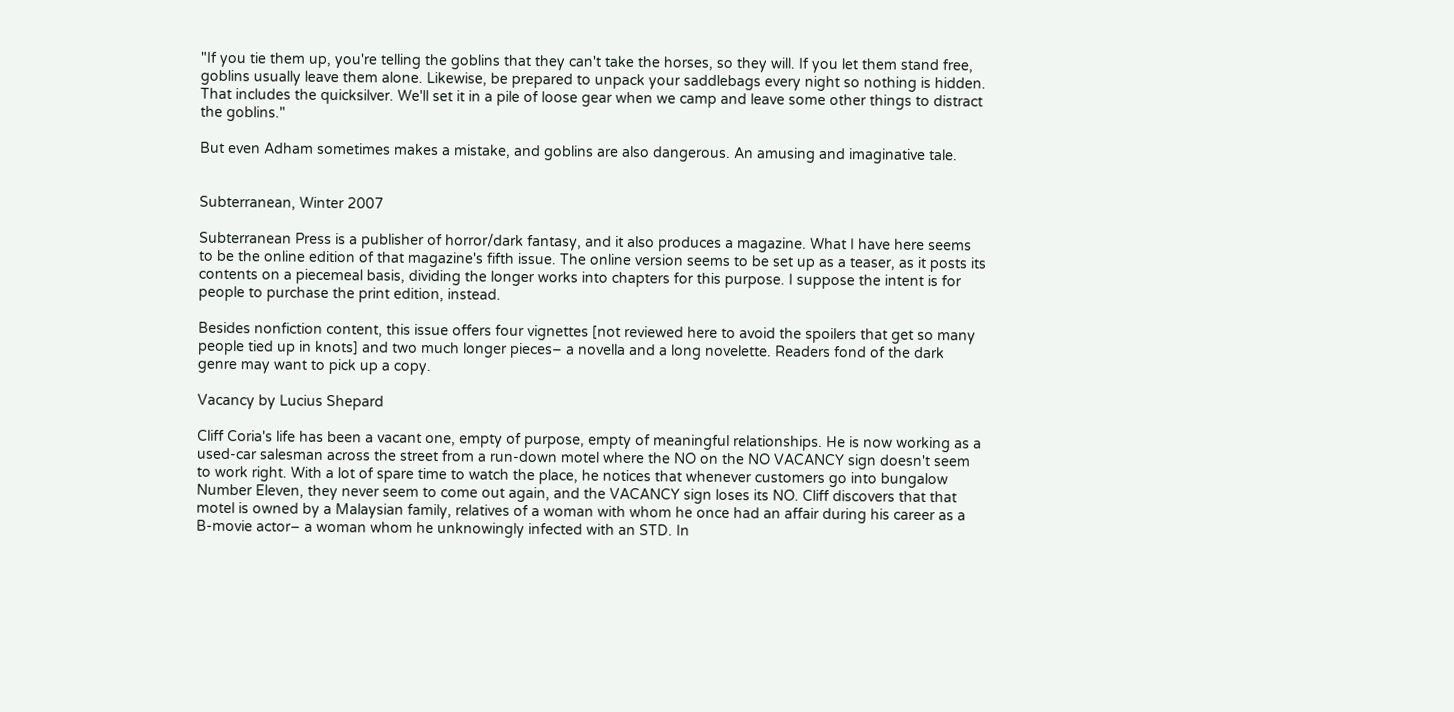"If you tie them up, you're telling the goblins that they can't take the horses, so they will. If you let them stand free, goblins usually leave them alone. Likewise, be prepared to unpack your saddlebags every night so nothing is hidden. That includes the quicksilver. We'll set it in a pile of loose gear when we camp and leave some other things to distract the goblins."

But even Adham sometimes makes a mistake, and goblins are also dangerous. An amusing and imaginative tale.


Subterranean, Winter 2007

Subterranean Press is a publisher of horror/dark fantasy, and it also produces a magazine. What I have here seems to be the online edition of that magazine's fifth issue. The online version seems to be set up as a teaser, as it posts its contents on a piecemeal basis, dividing the longer works into chapters for this purpose. I suppose the intent is for people to purchase the print edition, instead.

Besides nonfiction content, this issue offers four vignettes [not reviewed here to avoid the spoilers that get so many people tied up in knots] and two much longer pieces– a novella and a long novelette. Readers fond of the dark genre may want to pick up a copy.

Vacancy by Lucius Shepard

Cliff Coria's life has been a vacant one, empty of purpose, empty of meaningful relationships. He is now working as a used-car salesman across the street from a run-down motel where the NO on the NO VACANCY sign doesn't seem to work right. With a lot of spare time to watch the place, he notices that whenever customers go into bungalow Number Eleven, they never seem to come out again, and the VACANCY sign loses its NO. Cliff discovers that that motel is owned by a Malaysian family, relatives of a woman with whom he once had an affair during his career as a B-movie actor– a woman whom he unknowingly infected with an STD. In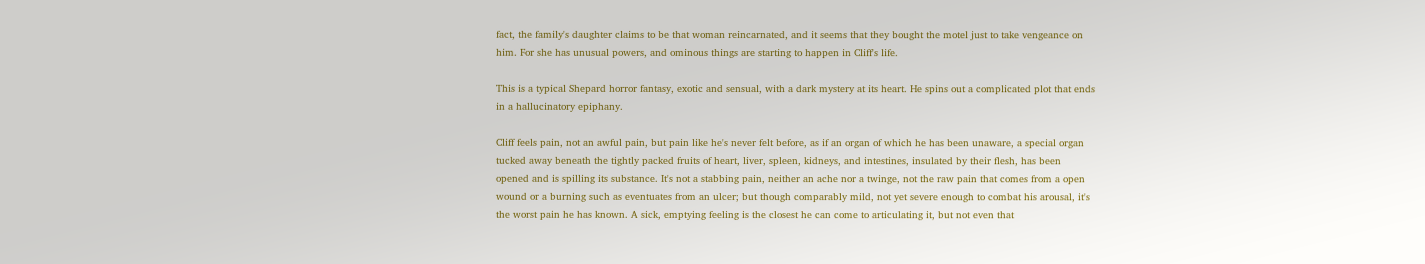fact, the family's daughter claims to be that woman reincarnated, and it seems that they bought the motel just to take vengeance on him. For she has unusual powers, and ominous things are starting to happen in Cliff's life.

This is a typical Shepard horror fantasy, exotic and sensual, with a dark mystery at its heart. He spins out a complicated plot that ends in a hallucinatory epiphany.

Cliff feels pain, not an awful pain, but pain like he's never felt before, as if an organ of which he has been unaware, a special organ tucked away beneath the tightly packed fruits of heart, liver, spleen, kidneys, and intestines, insulated by their flesh, has been opened and is spilling its substance. It's not a stabbing pain, neither an ache nor a twinge, not the raw pain that comes from a open wound or a burning such as eventuates from an ulcer; but though comparably mild, not yet severe enough to combat his arousal, it's the worst pain he has known. A sick, emptying feeling is the closest he can come to articulating it, but not even that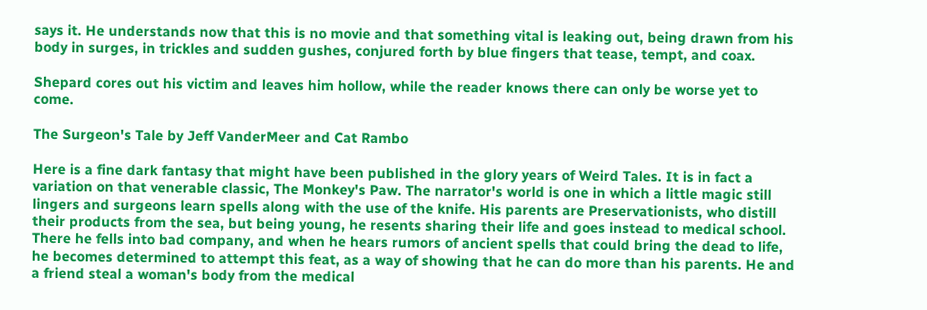says it. He understands now that this is no movie and that something vital is leaking out, being drawn from his body in surges, in trickles and sudden gushes, conjured forth by blue fingers that tease, tempt, and coax.

Shepard cores out his victim and leaves him hollow, while the reader knows there can only be worse yet to come.

The Surgeon's Tale by Jeff VanderMeer and Cat Rambo

Here is a fine dark fantasy that might have been published in the glory years of Weird Tales. It is in fact a variation on that venerable classic, The Monkey's Paw. The narrator's world is one in which a little magic still lingers and surgeons learn spells along with the use of the knife. His parents are Preservationists, who distill their products from the sea, but being young, he resents sharing their life and goes instead to medical school. There he fells into bad company, and when he hears rumors of ancient spells that could bring the dead to life, he becomes determined to attempt this feat, as a way of showing that he can do more than his parents. He and a friend steal a woman's body from the medical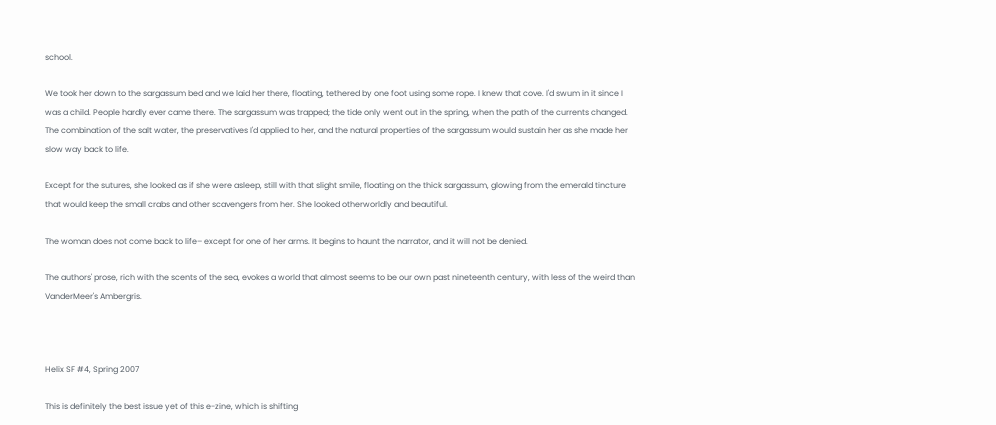school.

We took her down to the sargassum bed and we laid her there, floating, tethered by one foot using some rope. I knew that cove. I'd swum in it since I was a child. People hardly ever came there. The sargassum was trapped; the tide only went out in the spring, when the path of the currents changed. The combination of the salt water, the preservatives I'd applied to her, and the natural properties of the sargassum would sustain her as she made her slow way back to life.

Except for the sutures, she looked as if she were asleep, still with that slight smile, floating on the thick sargassum, glowing from the emerald tincture that would keep the small crabs and other scavengers from her. She looked otherworldly and beautiful.

The woman does not come back to life– except for one of her arms. It begins to haunt the narrator, and it will not be denied.

The authors' prose, rich with the scents of the sea, evokes a world that almost seems to be our own past nineteenth century, with less of the weird than VanderMeer's Ambergris.



Helix SF #4, Spring 2007

This is definitely the best issue yet of this e-zine, which is shifting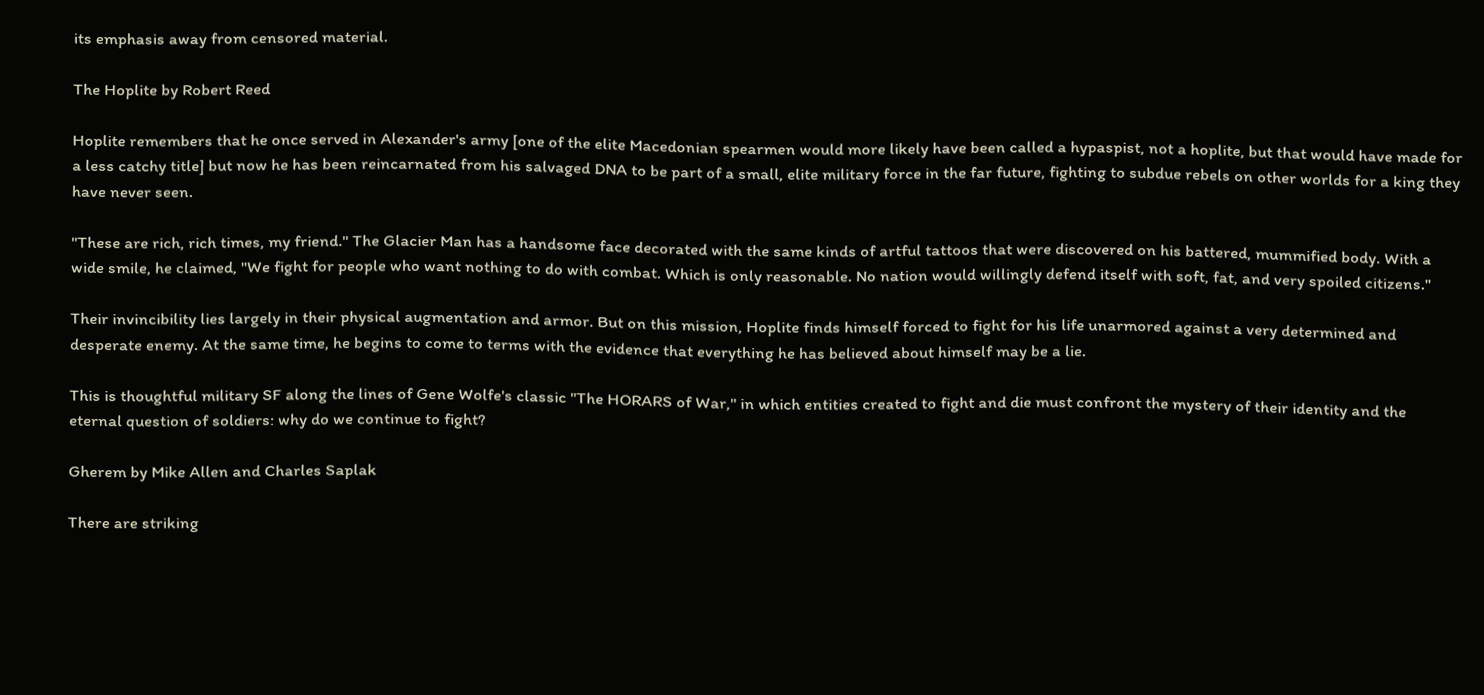its emphasis away from censored material.

The Hoplite by Robert Reed

Hoplite remembers that he once served in Alexander's army [one of the elite Macedonian spearmen would more likely have been called a hypaspist, not a hoplite, but that would have made for a less catchy title] but now he has been reincarnated from his salvaged DNA to be part of a small, elite military force in the far future, fighting to subdue rebels on other worlds for a king they have never seen.

"These are rich, rich times, my friend." The Glacier Man has a handsome face decorated with the same kinds of artful tattoos that were discovered on his battered, mummified body. With a wide smile, he claimed, "We fight for people who want nothing to do with combat. Which is only reasonable. No nation would willingly defend itself with soft, fat, and very spoiled citizens."

Their invincibility lies largely in their physical augmentation and armor. But on this mission, Hoplite finds himself forced to fight for his life unarmored against a very determined and desperate enemy. At the same time, he begins to come to terms with the evidence that everything he has believed about himself may be a lie.

This is thoughtful military SF along the lines of Gene Wolfe's classic "The HORARS of War," in which entities created to fight and die must confront the mystery of their identity and the eternal question of soldiers: why do we continue to fight?

Gherem by Mike Allen and Charles Saplak

There are striking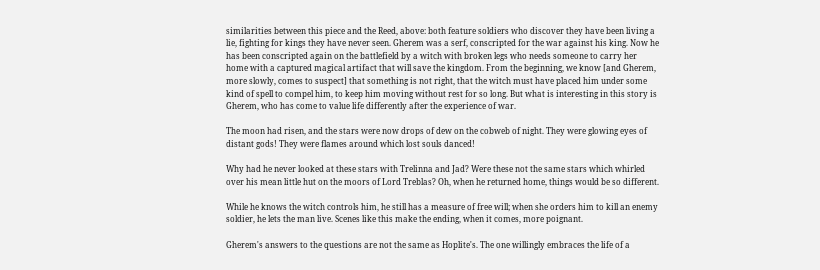similarities between this piece and the Reed, above: both feature soldiers who discover they have been living a lie, fighting for kings they have never seen. Gherem was a serf, conscripted for the war against his king. Now he has been conscripted again on the battlefield by a witch with broken legs who needs someone to carry her home with a captured magical artifact that will save the kingdom. From the beginning, we know [and Gherem, more slowly, comes to suspect] that something is not right, that the witch must have placed him under some kind of spell to compel him, to keep him moving without rest for so long. But what is interesting in this story is Gherem, who has come to value life differently after the experience of war.

The moon had risen, and the stars were now drops of dew on the cobweb of night. They were glowing eyes of distant gods! They were flames around which lost souls danced!

Why had he never looked at these stars with Trelinna and Jad? Were these not the same stars which whirled over his mean little hut on the moors of Lord Treblas? Oh, when he returned home, things would be so different.

While he knows the witch controls him, he still has a measure of free will; when she orders him to kill an enemy soldier, he lets the man live. Scenes like this make the ending, when it comes, more poignant.

Gherem's answers to the questions are not the same as Hoplite's. The one willingly embraces the life of a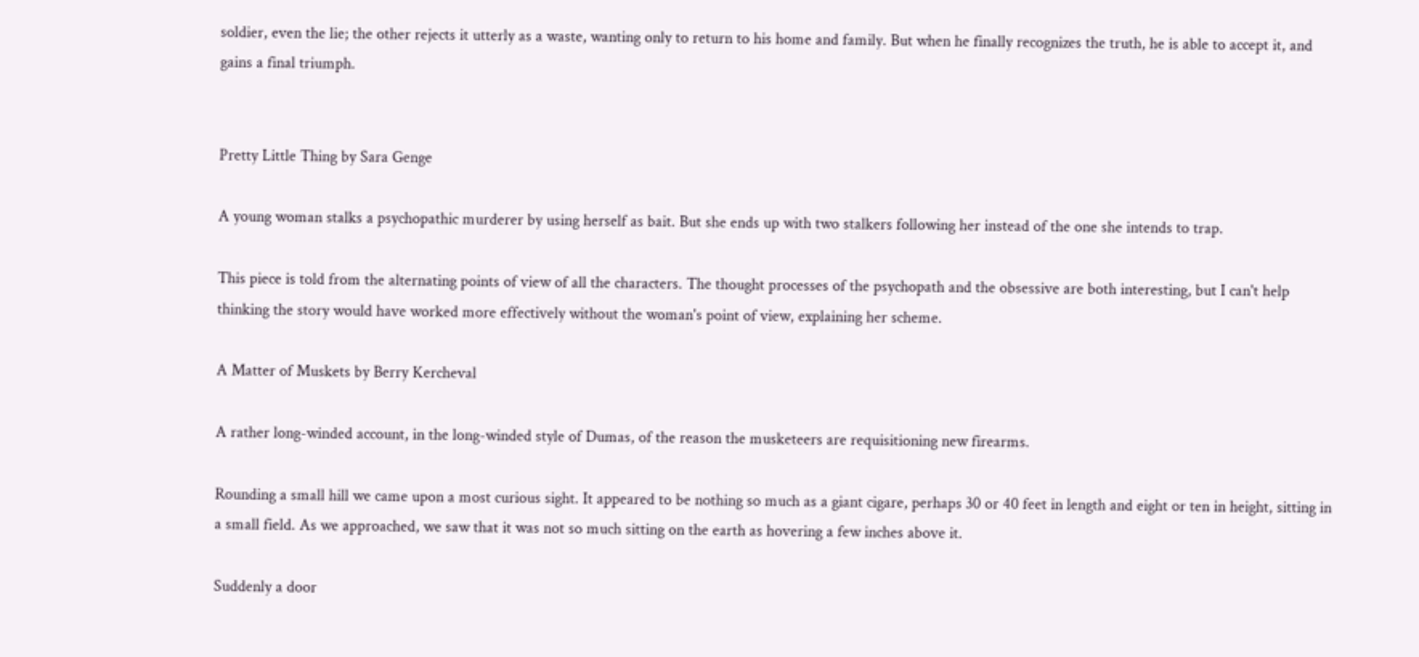soldier, even the lie; the other rejects it utterly as a waste, wanting only to return to his home and family. But when he finally recognizes the truth, he is able to accept it, and gains a final triumph.


Pretty Little Thing by Sara Genge

A young woman stalks a psychopathic murderer by using herself as bait. But she ends up with two stalkers following her instead of the one she intends to trap.

This piece is told from the alternating points of view of all the characters. The thought processes of the psychopath and the obsessive are both interesting, but I can't help thinking the story would have worked more effectively without the woman's point of view, explaining her scheme.

A Matter of Muskets by Berry Kercheval

A rather long-winded account, in the long-winded style of Dumas, of the reason the musketeers are requisitioning new firearms.

Rounding a small hill we came upon a most curious sight. It appeared to be nothing so much as a giant cigare, perhaps 30 or 40 feet in length and eight or ten in height, sitting in a small field. As we approached, we saw that it was not so much sitting on the earth as hovering a few inches above it.

Suddenly a door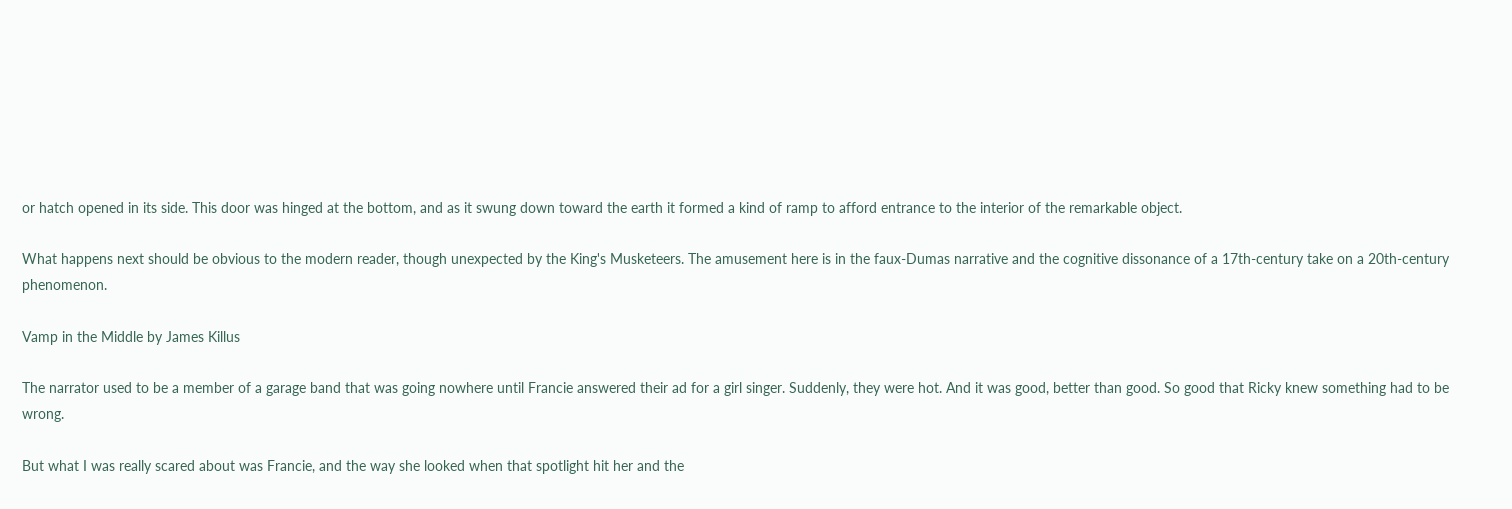or hatch opened in its side. This door was hinged at the bottom, and as it swung down toward the earth it formed a kind of ramp to afford entrance to the interior of the remarkable object.

What happens next should be obvious to the modern reader, though unexpected by the King's Musketeers. The amusement here is in the faux-Dumas narrative and the cognitive dissonance of a 17th-century take on a 20th-century phenomenon.

Vamp in the Middle by James Killus

The narrator used to be a member of a garage band that was going nowhere until Francie answered their ad for a girl singer. Suddenly, they were hot. And it was good, better than good. So good that Ricky knew something had to be wrong.

But what I was really scared about was Francie, and the way she looked when that spotlight hit her and the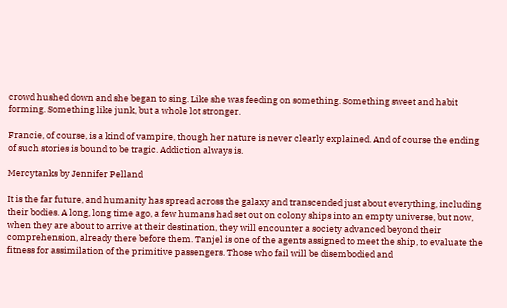crowd hushed down and she began to sing. Like she was feeding on something. Something sweet and habit forming. Something like junk, but a whole lot stronger.

Francie, of course, is a kind of vampire, though her nature is never clearly explained. And of course the ending of such stories is bound to be tragic. Addiction always is.

Mercytanks by Jennifer Pelland

It is the far future, and humanity has spread across the galaxy and transcended just about everything, including their bodies. A long, long time ago, a few humans had set out on colony ships into an empty universe, but now, when they are about to arrive at their destination, they will encounter a society advanced beyond their comprehension, already there before them. Tanjel is one of the agents assigned to meet the ship, to evaluate the fitness for assimilation of the primitive passengers. Those who fail will be disembodied and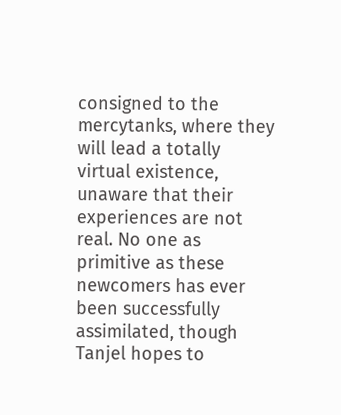consigned to the mercytanks, where they will lead a totally virtual existence, unaware that their experiences are not real. No one as primitive as these newcomers has ever been successfully assimilated, though Tanjel hopes to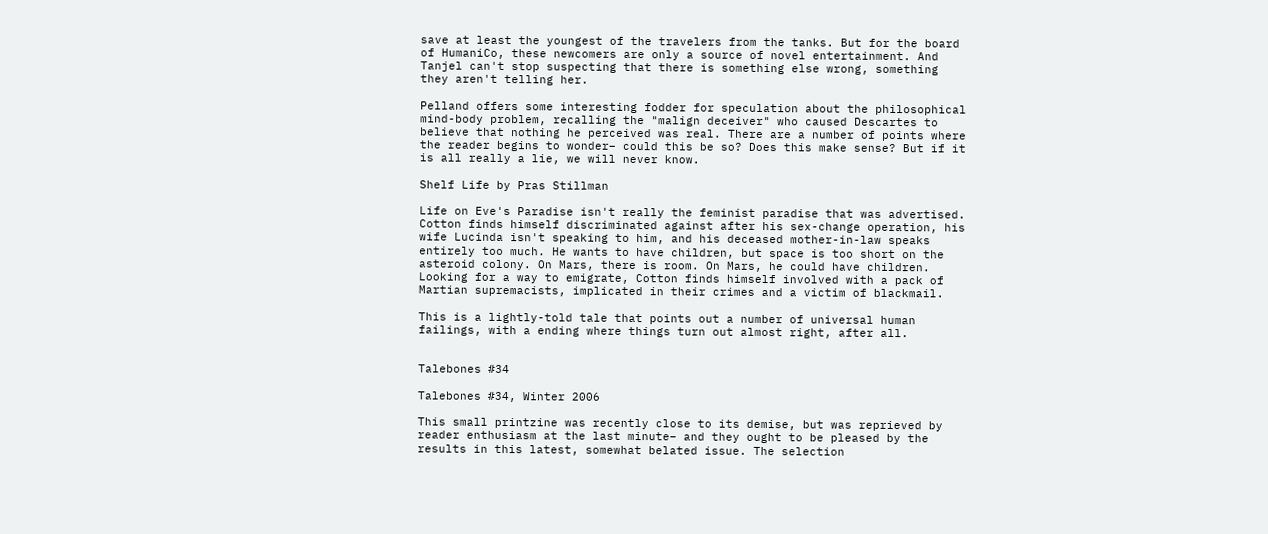save at least the youngest of the travelers from the tanks. But for the board of HumaniCo, these newcomers are only a source of novel entertainment. And Tanjel can't stop suspecting that there is something else wrong, something they aren't telling her.

Pelland offers some interesting fodder for speculation about the philosophical mind-body problem, recalling the "malign deceiver" who caused Descartes to believe that nothing he perceived was real. There are a number of points where the reader begins to wonder– could this be so? Does this make sense? But if it is all really a lie, we will never know.

Shelf Life by Pras Stillman

Life on Eve's Paradise isn't really the feminist paradise that was advertised. Cotton finds himself discriminated against after his sex-change operation, his wife Lucinda isn't speaking to him, and his deceased mother-in-law speaks entirely too much. He wants to have children, but space is too short on the asteroid colony. On Mars, there is room. On Mars, he could have children. Looking for a way to emigrate, Cotton finds himself involved with a pack of Martian supremacists, implicated in their crimes and a victim of blackmail.

This is a lightly-told tale that points out a number of universal human failings, with a ending where things turn out almost right, after all.


Talebones #34

Talebones #34, Winter 2006

This small printzine was recently close to its demise, but was reprieved by reader enthusiasm at the last minute– and they ought to be pleased by the results in this latest, somewhat belated issue. The selection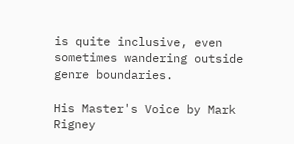is quite inclusive, even sometimes wandering outside genre boundaries.

His Master's Voice by Mark Rigney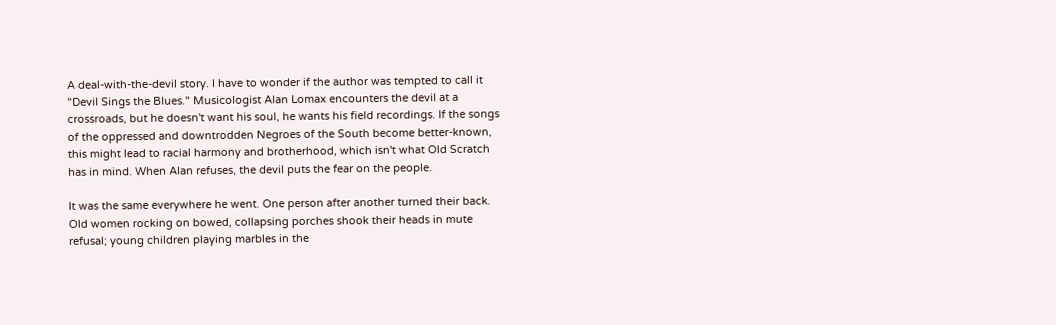A deal-with-the-devil story. I have to wonder if the author was tempted to call it "Devil Sings the Blues." Musicologist Alan Lomax encounters the devil at a crossroads, but he doesn't want his soul, he wants his field recordings. If the songs of the oppressed and downtrodden Negroes of the South become better-known, this might lead to racial harmony and brotherhood, which isn't what Old Scratch has in mind. When Alan refuses, the devil puts the fear on the people.

It was the same everywhere he went. One person after another turned their back. Old women rocking on bowed, collapsing porches shook their heads in mute refusal; young children playing marbles in the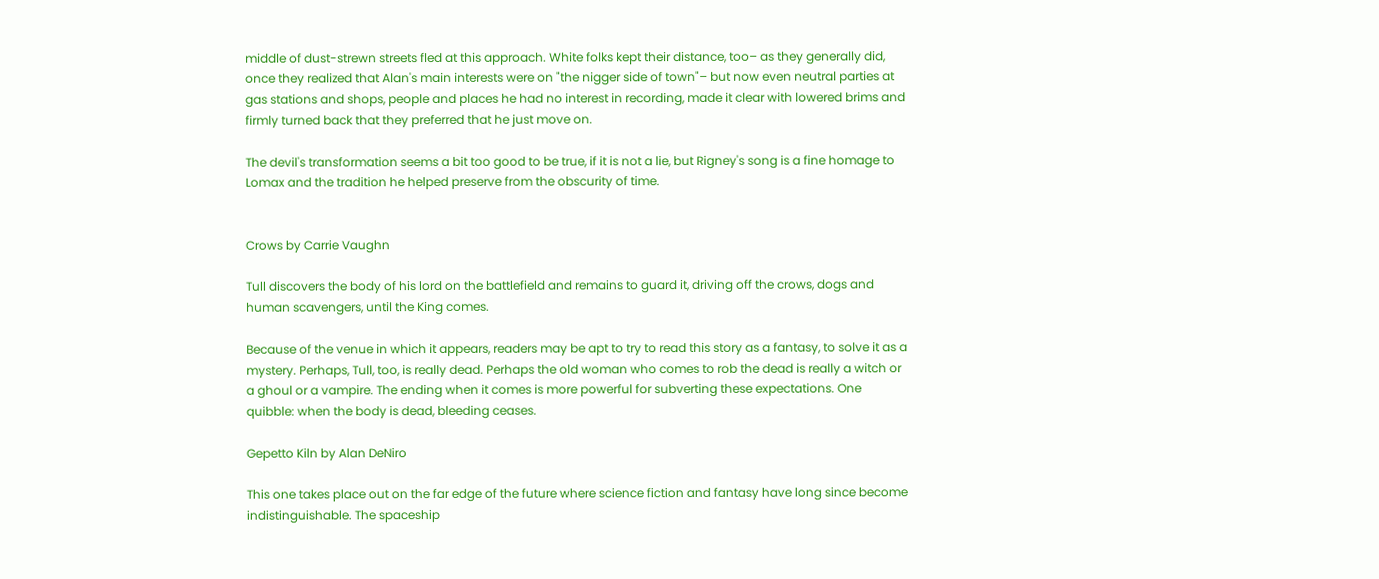middle of dust-strewn streets fled at this approach. White folks kept their distance, too– as they generally did, once they realized that Alan's main interests were on "the nigger side of town"– but now even neutral parties at gas stations and shops, people and places he had no interest in recording, made it clear with lowered brims and firmly turned back that they preferred that he just move on.

The devil's transformation seems a bit too good to be true, if it is not a lie, but Rigney's song is a fine homage to Lomax and the tradition he helped preserve from the obscurity of time.


Crows by Carrie Vaughn

Tull discovers the body of his lord on the battlefield and remains to guard it, driving off the crows, dogs and human scavengers, until the King comes.

Because of the venue in which it appears, readers may be apt to try to read this story as a fantasy, to solve it as a mystery. Perhaps, Tull, too, is really dead. Perhaps the old woman who comes to rob the dead is really a witch or a ghoul or a vampire. The ending when it comes is more powerful for subverting these expectations. One quibble: when the body is dead, bleeding ceases.

Gepetto Kiln by Alan DeNiro

This one takes place out on the far edge of the future where science fiction and fantasy have long since become indistinguishable. The spaceship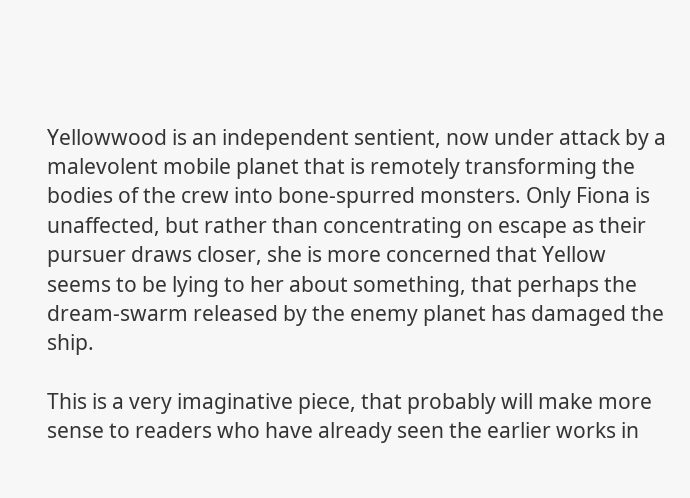Yellowwood is an independent sentient, now under attack by a malevolent mobile planet that is remotely transforming the bodies of the crew into bone-spurred monsters. Only Fiona is unaffected, but rather than concentrating on escape as their pursuer draws closer, she is more concerned that Yellow seems to be lying to her about something, that perhaps the dream-swarm released by the enemy planet has damaged the ship.

This is a very imaginative piece, that probably will make more sense to readers who have already seen the earlier works in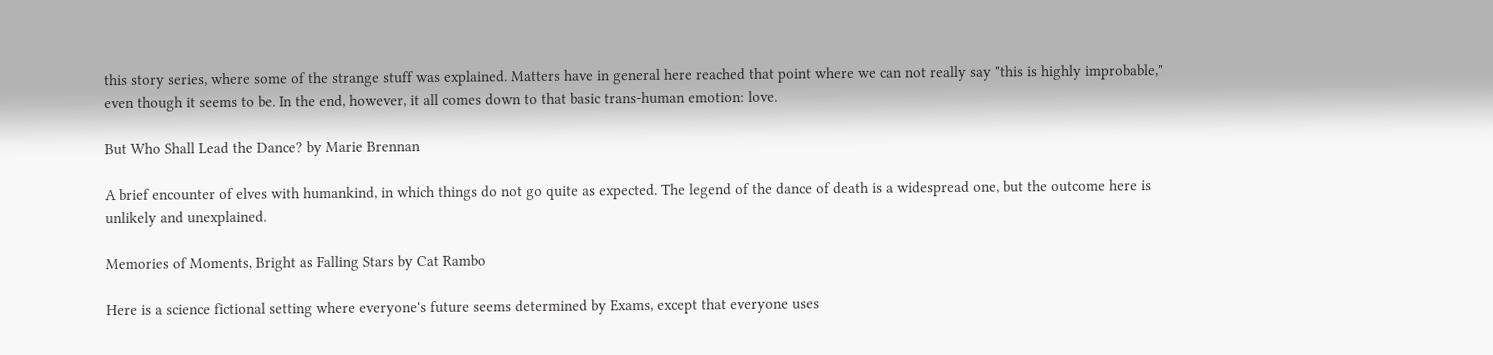this story series, where some of the strange stuff was explained. Matters have in general here reached that point where we can not really say "this is highly improbable," even though it seems to be. In the end, however, it all comes down to that basic trans-human emotion: love.

But Who Shall Lead the Dance? by Marie Brennan

A brief encounter of elves with humankind, in which things do not go quite as expected. The legend of the dance of death is a widespread one, but the outcome here is unlikely and unexplained.

Memories of Moments, Bright as Falling Stars by Cat Rambo

Here is a science fictional setting where everyone's future seems determined by Exams, except that everyone uses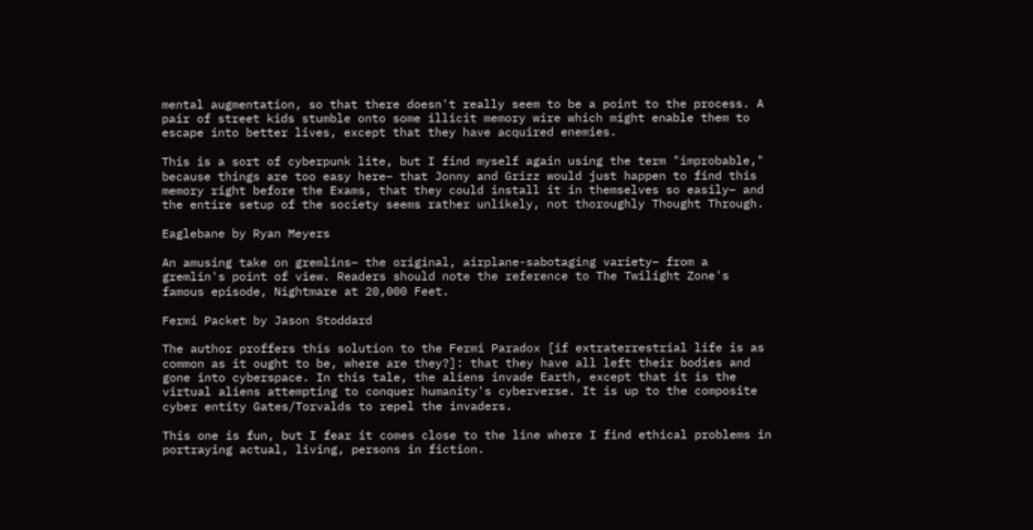mental augmentation, so that there doesn't really seem to be a point to the process. A pair of street kids stumble onto some illicit memory wire which might enable them to escape into better lives, except that they have acquired enemies.

This is a sort of cyberpunk lite, but I find myself again using the term "improbable," because things are too easy here– that Jonny and Grizz would just happen to find this memory right before the Exams, that they could install it in themselves so easily– and the entire setup of the society seems rather unlikely, not thoroughly Thought Through.

Eaglebane by Ryan Meyers

An amusing take on gremlins– the original, airplane-sabotaging variety– from a gremlin's point of view. Readers should note the reference to The Twilight Zone's famous episode, Nightmare at 20,000 Feet.

Fermi Packet by Jason Stoddard

The author proffers this solution to the Fermi Paradox [if extraterrestrial life is as common as it ought to be, where are they?]: that they have all left their bodies and gone into cyberspace. In this tale, the aliens invade Earth, except that it is the virtual aliens attempting to conquer humanity's cyberverse. It is up to the composite cyber entity Gates/Torvalds to repel the invaders.

This one is fun, but I fear it comes close to the line where I find ethical problems in portraying actual, living, persons in fiction.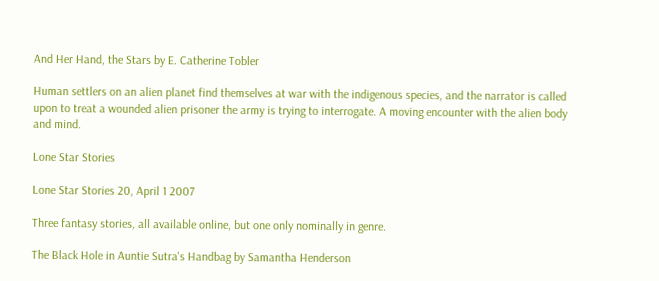And Her Hand, the Stars by E. Catherine Tobler

Human settlers on an alien planet find themselves at war with the indigenous species, and the narrator is called upon to treat a wounded alien prisoner the army is trying to interrogate. A moving encounter with the alien body and mind.

Lone Star Stories

Lone Star Stories 20, April 1 2007

Three fantasy stories, all available online, but one only nominally in genre.

The Black Hole in Auntie Sutra's Handbag by Samantha Henderson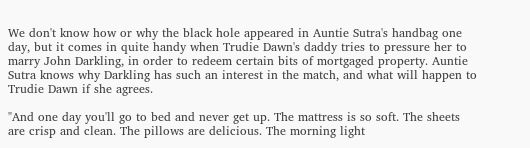We don't know how or why the black hole appeared in Auntie Sutra's handbag one day, but it comes in quite handy when Trudie Dawn's daddy tries to pressure her to marry John Darkling, in order to redeem certain bits of mortgaged property. Auntie Sutra knows why Darkling has such an interest in the match, and what will happen to Trudie Dawn if she agrees.

"And one day you'll go to bed and never get up. The mattress is so soft. The sheets are crisp and clean. The pillows are delicious. The morning light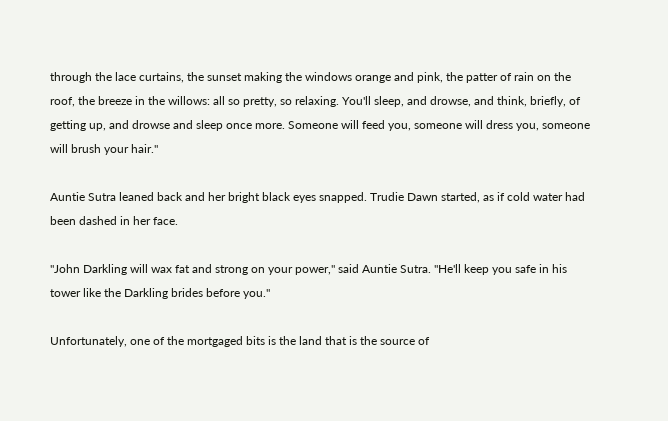through the lace curtains, the sunset making the windows orange and pink, the patter of rain on the roof, the breeze in the willows: all so pretty, so relaxing. You'll sleep, and drowse, and think, briefly, of getting up, and drowse and sleep once more. Someone will feed you, someone will dress you, someone will brush your hair."

Auntie Sutra leaned back and her bright black eyes snapped. Trudie Dawn started, as if cold water had been dashed in her face.

"John Darkling will wax fat and strong on your power," said Auntie Sutra. "He'll keep you safe in his tower like the Darkling brides before you."

Unfortunately, one of the mortgaged bits is the land that is the source of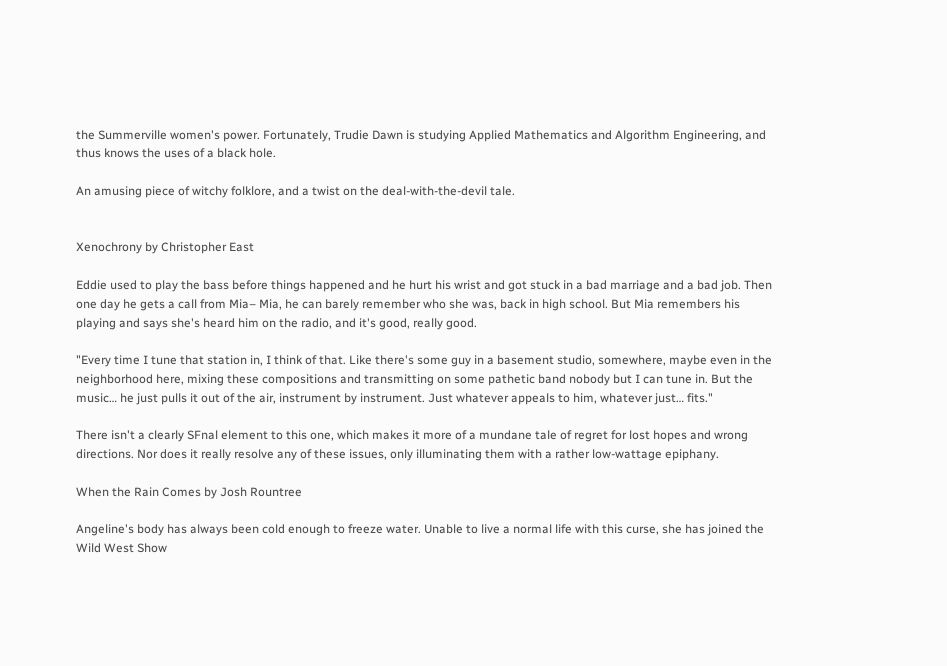the Summerville women's power. Fortunately, Trudie Dawn is studying Applied Mathematics and Algorithm Engineering, and thus knows the uses of a black hole.

An amusing piece of witchy folklore, and a twist on the deal-with-the-devil tale.


Xenochrony by Christopher East

Eddie used to play the bass before things happened and he hurt his wrist and got stuck in a bad marriage and a bad job. Then one day he gets a call from Mia– Mia, he can barely remember who she was, back in high school. But Mia remembers his playing and says she's heard him on the radio, and it's good, really good.

"Every time I tune that station in, I think of that. Like there's some guy in a basement studio, somewhere, maybe even in the neighborhood here, mixing these compositions and transmitting on some pathetic band nobody but I can tune in. But the music… he just pulls it out of the air, instrument by instrument. Just whatever appeals to him, whatever just… fits."

There isn't a clearly SFnal element to this one, which makes it more of a mundane tale of regret for lost hopes and wrong directions. Nor does it really resolve any of these issues, only illuminating them with a rather low-wattage epiphany.

When the Rain Comes by Josh Rountree

Angeline's body has always been cold enough to freeze water. Unable to live a normal life with this curse, she has joined the Wild West Show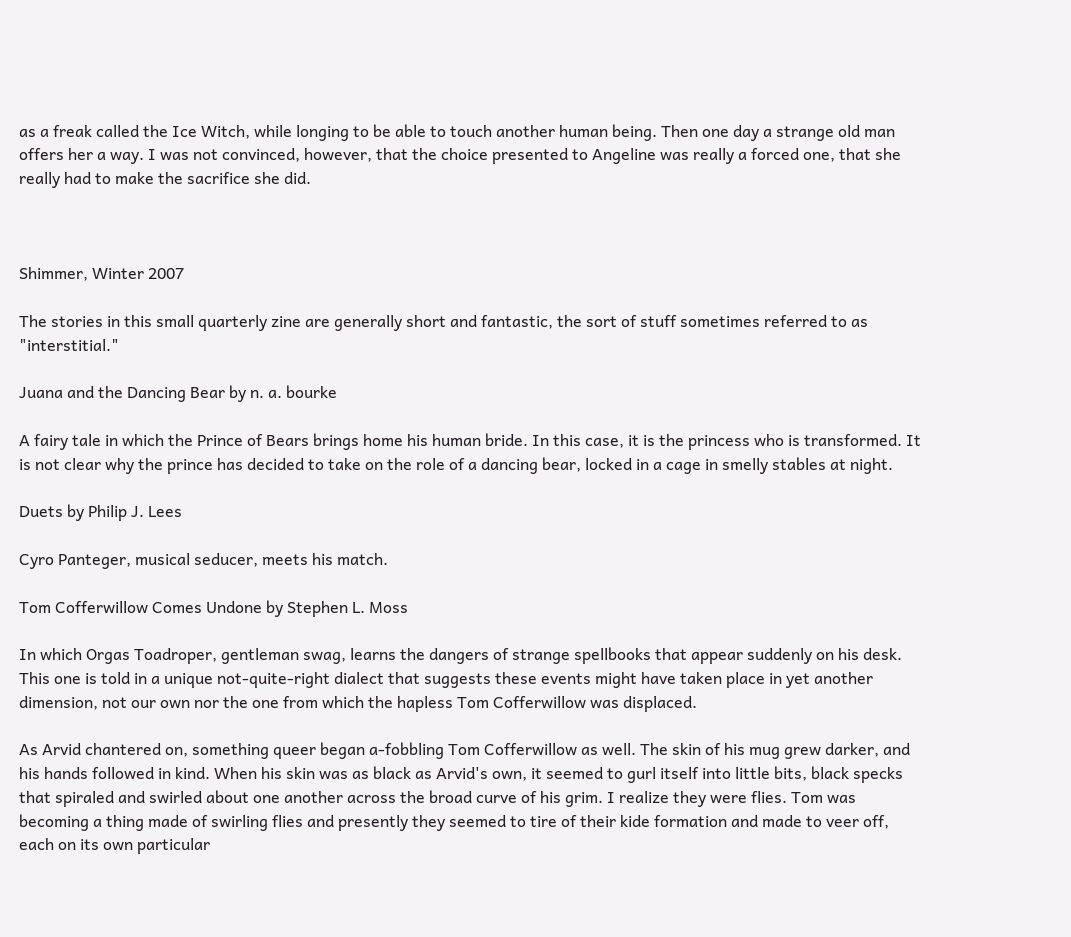as a freak called the Ice Witch, while longing to be able to touch another human being. Then one day a strange old man offers her a way. I was not convinced, however, that the choice presented to Angeline was really a forced one, that she really had to make the sacrifice she did.



Shimmer, Winter 2007

The stories in this small quarterly zine are generally short and fantastic, the sort of stuff sometimes referred to as "interstitial."

Juana and the Dancing Bear by n. a. bourke

A fairy tale in which the Prince of Bears brings home his human bride. In this case, it is the princess who is transformed. It is not clear why the prince has decided to take on the role of a dancing bear, locked in a cage in smelly stables at night.

Duets by Philip J. Lees

Cyro Panteger, musical seducer, meets his match.

Tom Cofferwillow Comes Undone by Stephen L. Moss

In which Orgas Toadroper, gentleman swag, learns the dangers of strange spellbooks that appear suddenly on his desk. This one is told in a unique not-quite-right dialect that suggests these events might have taken place in yet another dimension, not our own nor the one from which the hapless Tom Cofferwillow was displaced.

As Arvid chantered on, something queer began a-fobbling Tom Cofferwillow as well. The skin of his mug grew darker, and his hands followed in kind. When his skin was as black as Arvid's own, it seemed to gurl itself into little bits, black specks that spiraled and swirled about one another across the broad curve of his grim. I realize they were flies. Tom was becoming a thing made of swirling flies and presently they seemed to tire of their kide formation and made to veer off, each on its own particular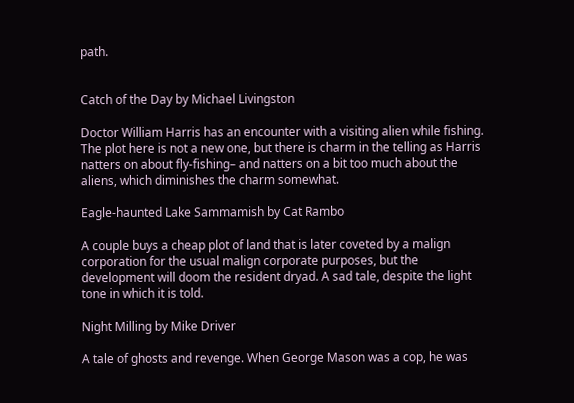path.


Catch of the Day by Michael Livingston

Doctor William Harris has an encounter with a visiting alien while fishing. The plot here is not a new one, but there is charm in the telling as Harris natters on about fly-fishing– and natters on a bit too much about the aliens, which diminishes the charm somewhat.

Eagle-haunted Lake Sammamish by Cat Rambo

A couple buys a cheap plot of land that is later coveted by a malign corporation for the usual malign corporate purposes, but the development will doom the resident dryad. A sad tale, despite the light tone in which it is told.

Night Milling by Mike Driver

A tale of ghosts and revenge. When George Mason was a cop, he was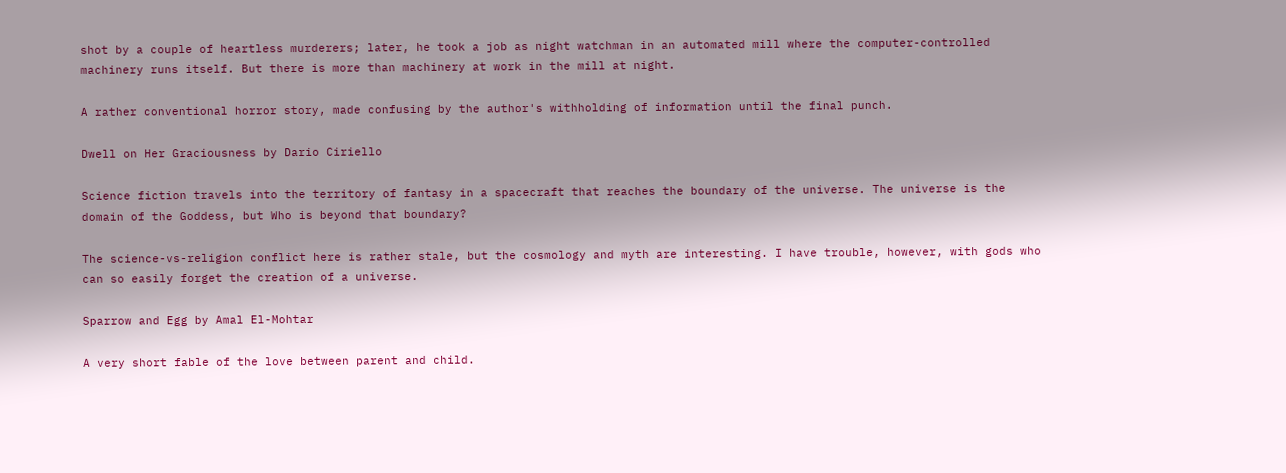shot by a couple of heartless murderers; later, he took a job as night watchman in an automated mill where the computer-controlled machinery runs itself. But there is more than machinery at work in the mill at night.

A rather conventional horror story, made confusing by the author's withholding of information until the final punch.

Dwell on Her Graciousness by Dario Ciriello

Science fiction travels into the territory of fantasy in a spacecraft that reaches the boundary of the universe. The universe is the domain of the Goddess, but Who is beyond that boundary?

The science-vs-religion conflict here is rather stale, but the cosmology and myth are interesting. I have trouble, however, with gods who can so easily forget the creation of a universe.

Sparrow and Egg by Amal El-Mohtar

A very short fable of the love between parent and child.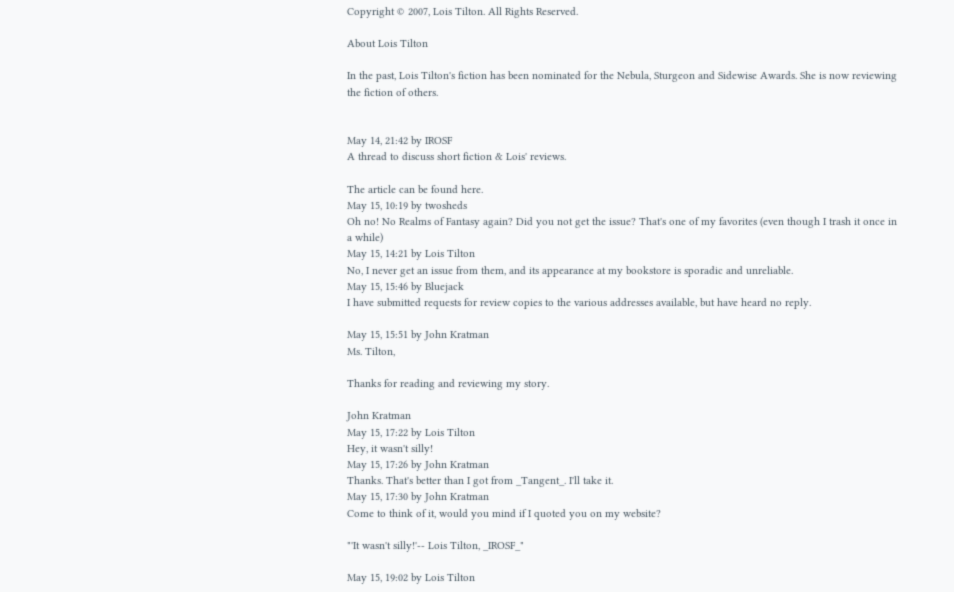Copyright © 2007, Lois Tilton. All Rights Reserved.

About Lois Tilton

In the past, Lois Tilton's fiction has been nominated for the Nebula, Sturgeon and Sidewise Awards. She is now reviewing the fiction of others.


May 14, 21:42 by IROSF
A thread to discuss short fiction & Lois' reviews.

The article can be found here.
May 15, 10:19 by twosheds
Oh no! No Realms of Fantasy again? Did you not get the issue? That's one of my favorites (even though I trash it once in a while)
May 15, 14:21 by Lois Tilton
No, I never get an issue from them, and its appearance at my bookstore is sporadic and unreliable.
May 15, 15:46 by Bluejack
I have submitted requests for review copies to the various addresses available, but have heard no reply.

May 15, 15:51 by John Kratman
Ms. Tilton,

Thanks for reading and reviewing my story.

John Kratman
May 15, 17:22 by Lois Tilton
Hey, it wasn't silly!
May 15, 17:26 by John Kratman
Thanks. That's better than I got from _Tangent_. I'll take it.
May 15, 17:30 by John Kratman
Come to think of it, would you mind if I quoted you on my website?

"'It wasn't silly!'-- Lois Tilton, _IROSF_"

May 15, 19:02 by Lois Tilton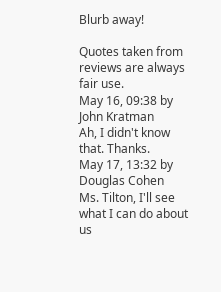Blurb away!

Quotes taken from reviews are always fair use.
May 16, 09:38 by John Kratman
Ah, I didn't know that. Thanks.
May 17, 13:32 by Douglas Cohen
Ms. Tilton, I'll see what I can do about us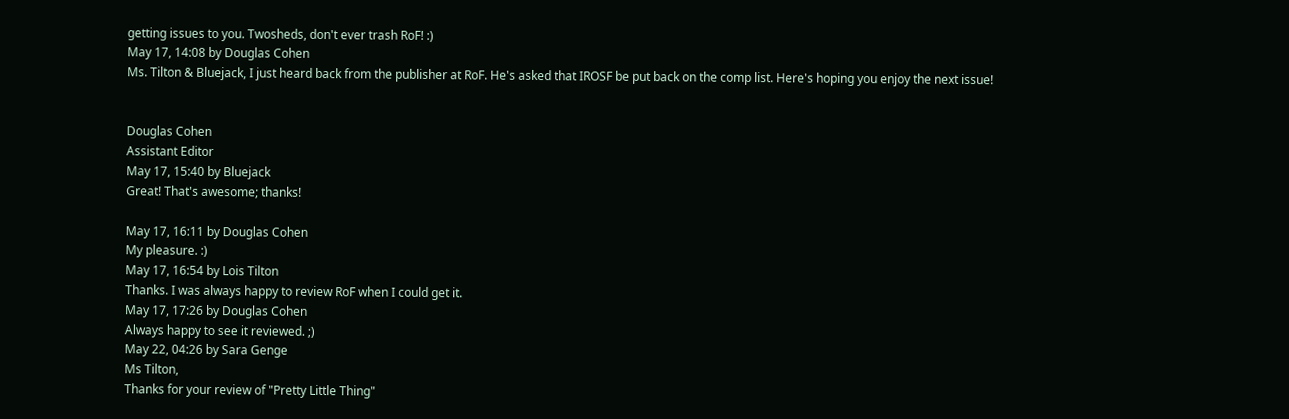getting issues to you. Twosheds, don't ever trash RoF! :)
May 17, 14:08 by Douglas Cohen
Ms. Tilton & Bluejack, I just heard back from the publisher at RoF. He's asked that IROSF be put back on the comp list. Here's hoping you enjoy the next issue!


Douglas Cohen
Assistant Editor
May 17, 15:40 by Bluejack
Great! That's awesome; thanks!

May 17, 16:11 by Douglas Cohen
My pleasure. :)
May 17, 16:54 by Lois Tilton
Thanks. I was always happy to review RoF when I could get it.
May 17, 17:26 by Douglas Cohen
Always happy to see it reviewed. ;)
May 22, 04:26 by Sara Genge
Ms Tilton,
Thanks for your review of "Pretty Little Thing"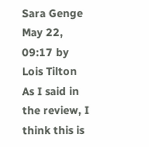Sara Genge
May 22, 09:17 by Lois Tilton
As I said in the review, I think this is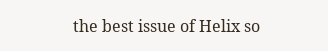the best issue of Helix so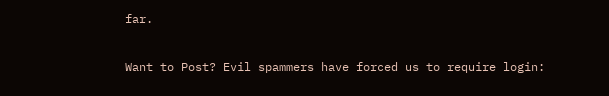far.

Want to Post? Evil spammers have forced us to require login: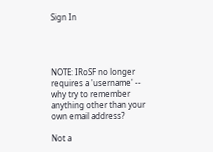Sign In




NOTE: IRoSF no longer requires a 'username' -- why try to remember anything other than your own email address?

Not a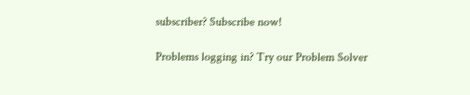subscriber? Subscribe now!

Problems logging in? Try our Problem Solver